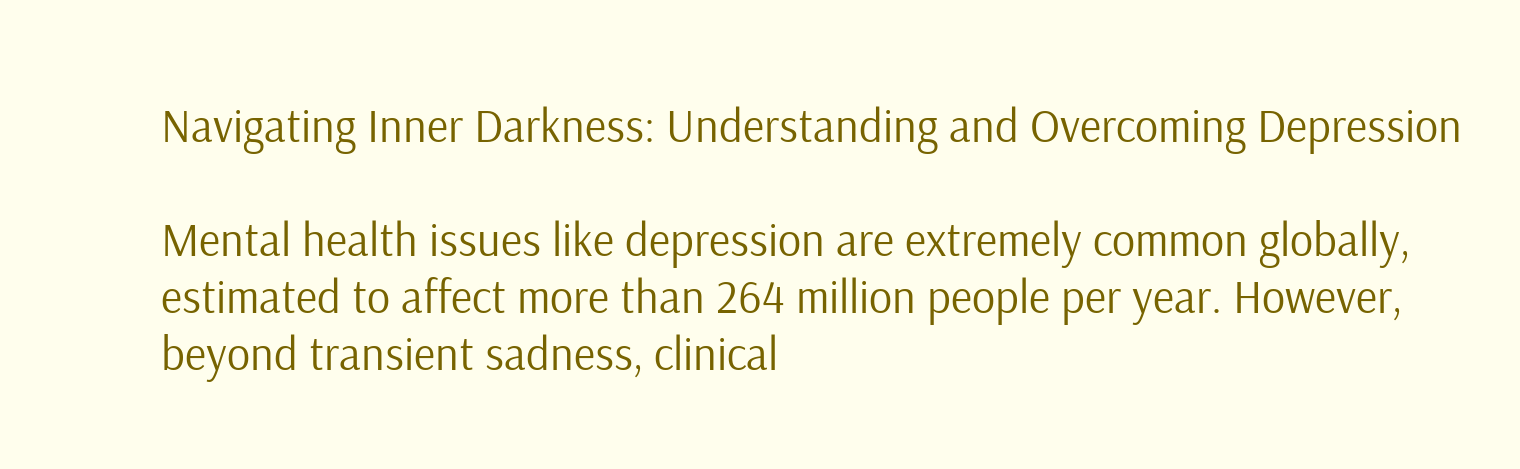Navigating Inner Darkness: Understanding and Overcoming Depression

Mental health issues like depression are extremely common globally, estimated to affect more than 264 million people per year. However, beyond transient sadness, clinical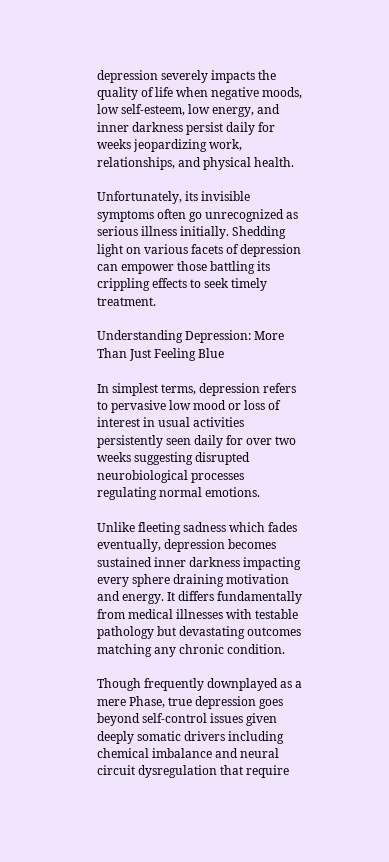depression severely impacts the quality of life when negative moods, low self-esteem, low energy, and inner darkness persist daily for weeks jeopardizing work, relationships, and physical health.

Unfortunately, its invisible symptoms often go unrecognized as serious illness initially. Shedding light on various facets of depression can empower those battling its crippling effects to seek timely treatment.

Understanding Depression: More Than Just Feeling Blue

In simplest terms, depression refers to pervasive low mood or loss of interest in usual activities persistently seen daily for over two weeks suggesting disrupted neurobiological processes regulating normal emotions.

Unlike fleeting sadness which fades eventually, depression becomes sustained inner darkness impacting every sphere draining motivation and energy. It differs fundamentally from medical illnesses with testable pathology but devastating outcomes matching any chronic condition.

Though frequently downplayed as a mere Phase, true depression goes beyond self-control issues given deeply somatic drivers including chemical imbalance and neural circuit dysregulation that require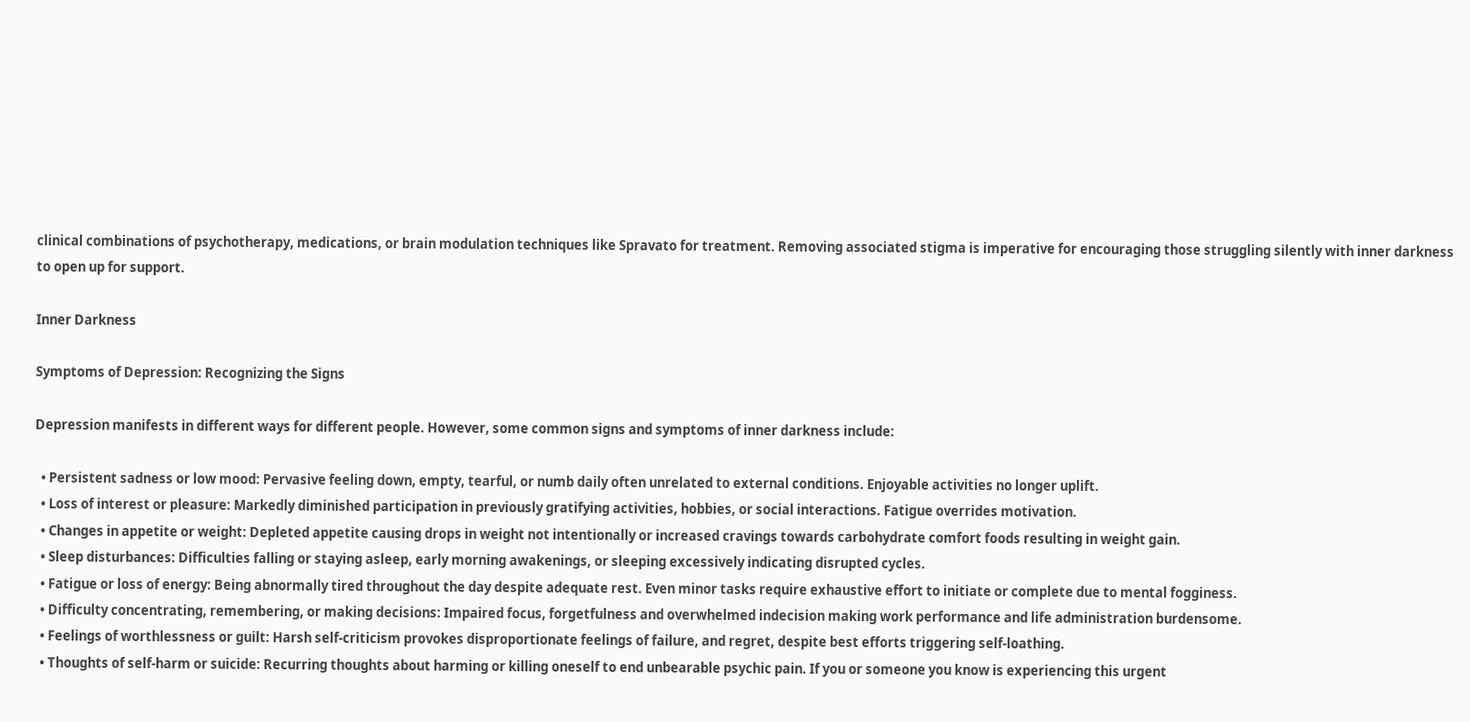clinical combinations of psychotherapy, medications, or brain modulation techniques like Spravato for treatment. Removing associated stigma is imperative for encouraging those struggling silently with inner darkness to open up for support.

Inner Darkness

Symptoms of Depression: Recognizing the Signs

Depression manifests in different ways for different people. However, some common signs and symptoms of inner darkness include:

  • Persistent sadness or low mood: Pervasive feeling down, empty, tearful, or numb daily often unrelated to external conditions. Enjoyable activities no longer uplift.
  • Loss of interest or pleasure: Markedly diminished participation in previously gratifying activities, hobbies, or social interactions. Fatigue overrides motivation.
  • Changes in appetite or weight: Depleted appetite causing drops in weight not intentionally or increased cravings towards carbohydrate comfort foods resulting in weight gain.
  • Sleep disturbances: Difficulties falling or staying asleep, early morning awakenings, or sleeping excessively indicating disrupted cycles.
  • Fatigue or loss of energy: Being abnormally tired throughout the day despite adequate rest. Even minor tasks require exhaustive effort to initiate or complete due to mental fogginess.
  • Difficulty concentrating, remembering, or making decisions: Impaired focus, forgetfulness and overwhelmed indecision making work performance and life administration burdensome.
  • Feelings of worthlessness or guilt: Harsh self-criticism provokes disproportionate feelings of failure, and regret, despite best efforts triggering self-loathing.
  • Thoughts of self-harm or suicide: Recurring thoughts about harming or killing oneself to end unbearable psychic pain. If you or someone you know is experiencing this urgent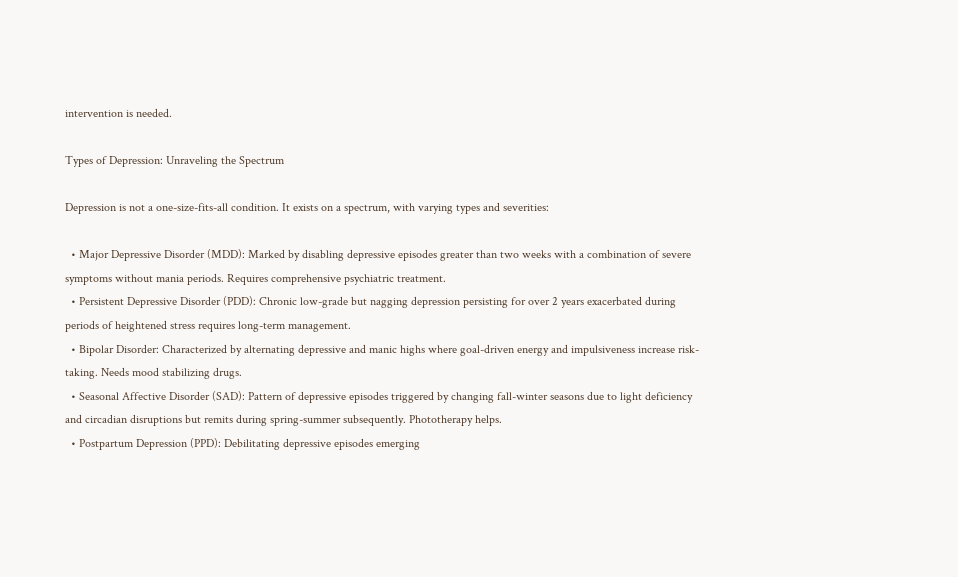intervention is needed.

Types of Depression: Unraveling the Spectrum

Depression is not a one-size-fits-all condition. It exists on a spectrum, with varying types and severities:

  • Major Depressive Disorder (MDD): Marked by disabling depressive episodes greater than two weeks with a combination of severe symptoms without mania periods. Requires comprehensive psychiatric treatment.
  • Persistent Depressive Disorder (PDD): Chronic low-grade but nagging depression persisting for over 2 years exacerbated during periods of heightened stress requires long-term management.
  • Bipolar Disorder: Characterized by alternating depressive and manic highs where goal-driven energy and impulsiveness increase risk-taking. Needs mood stabilizing drugs.
  • Seasonal Affective Disorder (SAD): Pattern of depressive episodes triggered by changing fall-winter seasons due to light deficiency and circadian disruptions but remits during spring-summer subsequently. Phototherapy helps.
  • Postpartum Depression (PPD): Debilitating depressive episodes emerging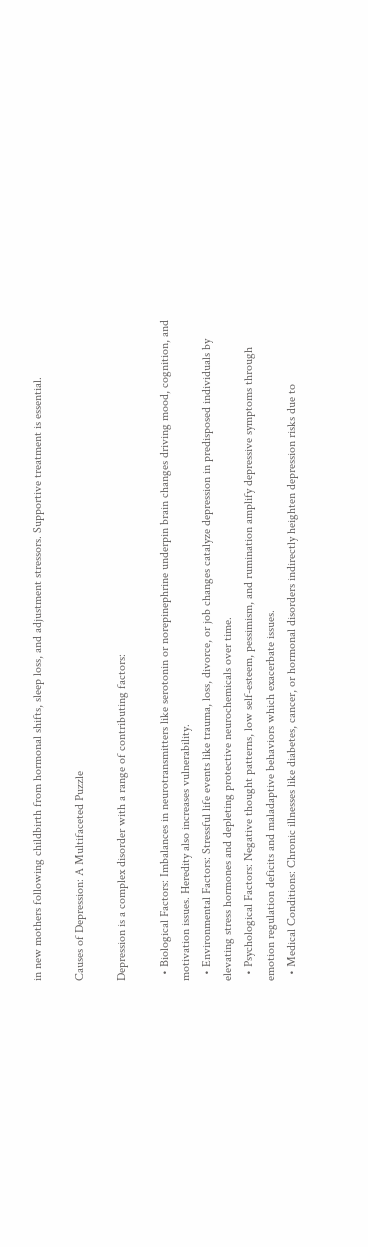in new mothers following childbirth from hormonal shifts, sleep loss, and adjustment stressors. Supportive treatment is essential.

Causes of Depression: A Multifaceted Puzzle

Depression is a complex disorder with a range of contributing factors:

  • Biological Factors: Imbalances in neurotransmitters like serotonin or norepinephrine underpin brain changes driving mood, cognition, and motivation issues. Heredity also increases vulnerability.
  • Environmental Factors: Stressful life events like trauma, loss, divorce, or job changes catalyze depression in predisposed individuals by elevating stress hormones and depleting protective neurochemicals over time.
  • Psychological Factors: Negative thought patterns, low self-esteem, pessimism, and rumination amplify depressive symptoms through emotion regulation deficits and maladaptive behaviors which exacerbate issues.
  • Medical Conditions: Chronic illnesses like diabetes, cancer, or hormonal disorders indirectly heighten depression risks due to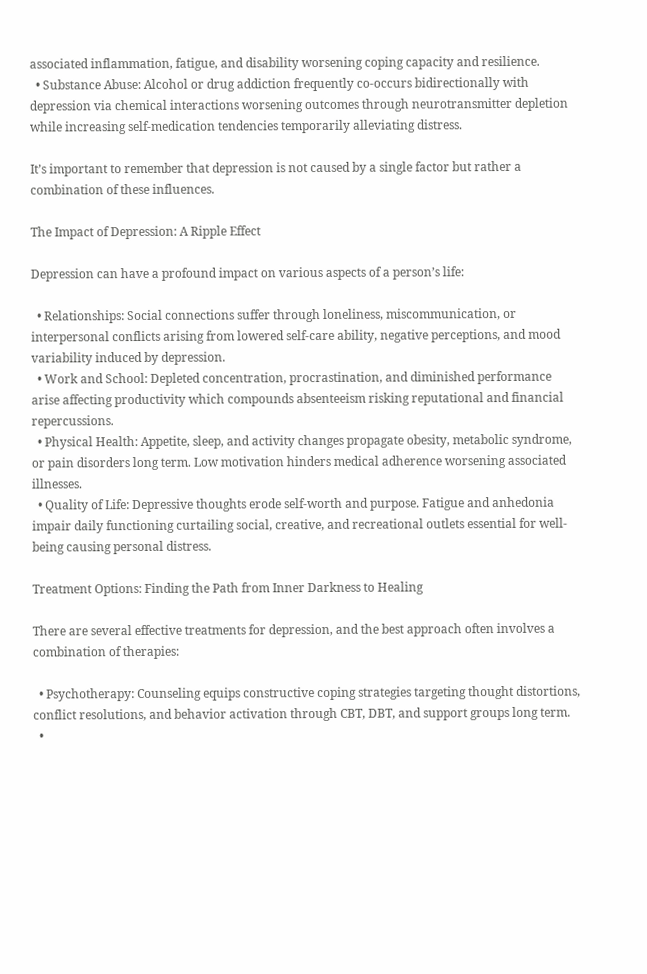associated inflammation, fatigue, and disability worsening coping capacity and resilience.
  • Substance Abuse: Alcohol or drug addiction frequently co-occurs bidirectionally with depression via chemical interactions worsening outcomes through neurotransmitter depletion while increasing self-medication tendencies temporarily alleviating distress.

It’s important to remember that depression is not caused by a single factor but rather a combination of these influences.

The Impact of Depression: A Ripple Effect

Depression can have a profound impact on various aspects of a person’s life:

  • Relationships: Social connections suffer through loneliness, miscommunication, or interpersonal conflicts arising from lowered self-care ability, negative perceptions, and mood variability induced by depression.
  • Work and School: Depleted concentration, procrastination, and diminished performance arise affecting productivity which compounds absenteeism risking reputational and financial repercussions.
  • Physical Health: Appetite, sleep, and activity changes propagate obesity, metabolic syndrome, or pain disorders long term. Low motivation hinders medical adherence worsening associated illnesses.
  • Quality of Life: Depressive thoughts erode self-worth and purpose. Fatigue and anhedonia impair daily functioning curtailing social, creative, and recreational outlets essential for well-being causing personal distress.

Treatment Options: Finding the Path from Inner Darkness to Healing

There are several effective treatments for depression, and the best approach often involves a combination of therapies:

  • Psychotherapy: Counseling equips constructive coping strategies targeting thought distortions, conflict resolutions, and behavior activation through CBT, DBT, and support groups long term.
  •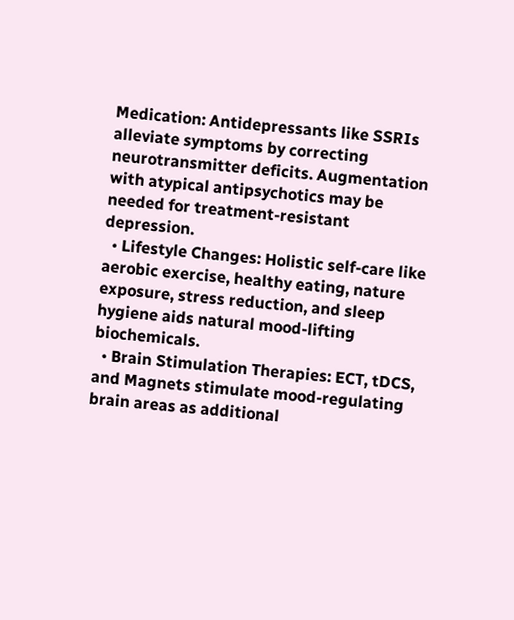Medication: Antidepressants like SSRIs alleviate symptoms by correcting neurotransmitter deficits. Augmentation with atypical antipsychotics may be needed for treatment-resistant depression.
  • Lifestyle Changes: Holistic self-care like aerobic exercise, healthy eating, nature exposure, stress reduction, and sleep hygiene aids natural mood-lifting biochemicals.
  • Brain Stimulation Therapies: ECT, tDCS, and Magnets stimulate mood-regulating brain areas as additional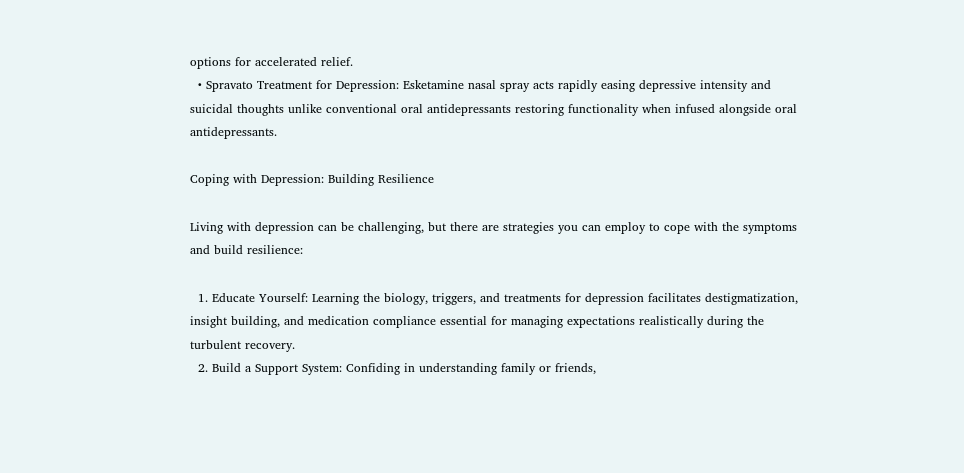options for accelerated relief.
  • Spravato Treatment for Depression: Esketamine nasal spray acts rapidly easing depressive intensity and suicidal thoughts unlike conventional oral antidepressants restoring functionality when infused alongside oral antidepressants.

Coping with Depression: Building Resilience

Living with depression can be challenging, but there are strategies you can employ to cope with the symptoms and build resilience:

  1. Educate Yourself: Learning the biology, triggers, and treatments for depression facilitates destigmatization, insight building, and medication compliance essential for managing expectations realistically during the turbulent recovery.
  2. Build a Support System: Confiding in understanding family or friends,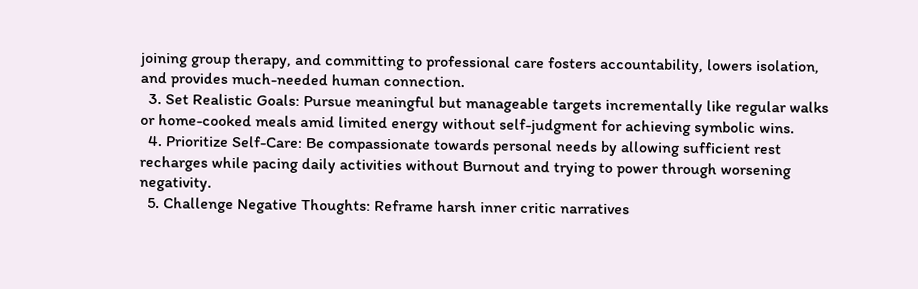joining group therapy, and committing to professional care fosters accountability, lowers isolation, and provides much-needed human connection.
  3. Set Realistic Goals: Pursue meaningful but manageable targets incrementally like regular walks or home-cooked meals amid limited energy without self-judgment for achieving symbolic wins.
  4. Prioritize Self-Care: Be compassionate towards personal needs by allowing sufficient rest recharges while pacing daily activities without Burnout and trying to power through worsening negativity.
  5. Challenge Negative Thoughts: Reframe harsh inner critic narratives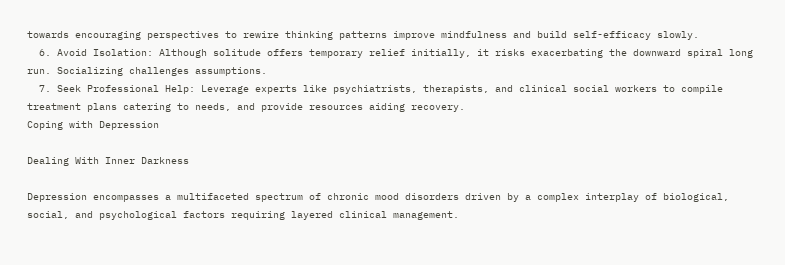towards encouraging perspectives to rewire thinking patterns improve mindfulness and build self-efficacy slowly.
  6. Avoid Isolation: Although solitude offers temporary relief initially, it risks exacerbating the downward spiral long run. Socializing challenges assumptions.
  7. Seek Professional Help: Leverage experts like psychiatrists, therapists, and clinical social workers to compile treatment plans catering to needs, and provide resources aiding recovery.
Coping with Depression

Dealing With Inner Darkness

Depression encompasses a multifaceted spectrum of chronic mood disorders driven by a complex interplay of biological, social, and psychological factors requiring layered clinical management.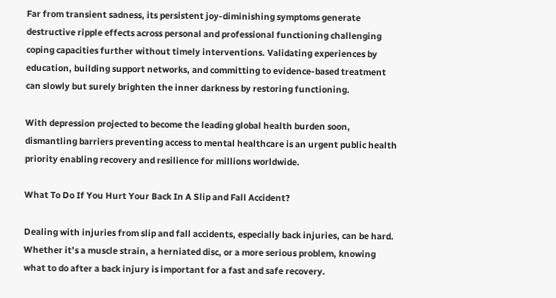Far from transient sadness, its persistent joy-diminishing symptoms generate destructive ripple effects across personal and professional functioning challenging coping capacities further without timely interventions. Validating experiences by education, building support networks, and committing to evidence-based treatment can slowly but surely brighten the inner darkness by restoring functioning.

With depression projected to become the leading global health burden soon, dismantling barriers preventing access to mental healthcare is an urgent public health priority enabling recovery and resilience for millions worldwide.

What To Do If You Hurt Your Back In A Slip and Fall Accident?

Dealing with injuries from slip and fall accidents, especially back injuries, can be hard. Whether it’s a muscle strain, a herniated disc, or a more serious problem, knowing what to do after a back injury is important for a fast and safe recovery.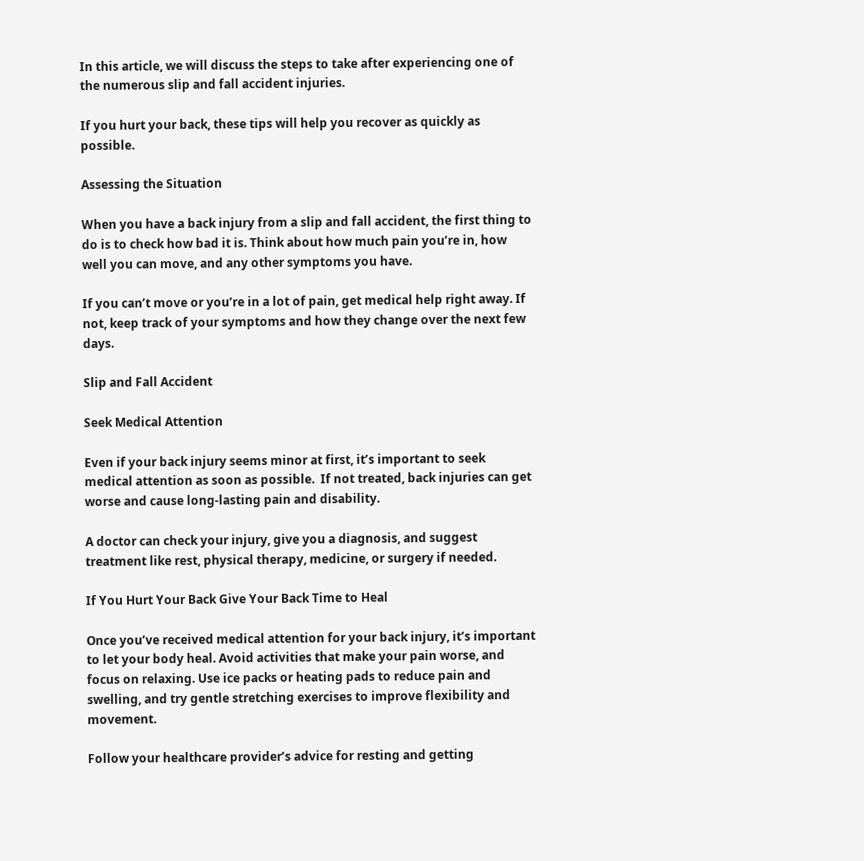In this article, we will discuss the steps to take after experiencing one of the numerous slip and fall accident injuries.

If you hurt your back, these tips will help you recover as quickly as possible.

Assessing the Situation

When you have a back injury from a slip and fall accident, the first thing to do is to check how bad it is. Think about how much pain you’re in, how well you can move, and any other symptoms you have.

If you can’t move or you’re in a lot of pain, get medical help right away. If not, keep track of your symptoms and how they change over the next few days.

Slip and Fall Accident

Seek Medical Attention

Even if your back injury seems minor at first, it’s important to seek medical attention as soon as possible.  If not treated, back injuries can get worse and cause long-lasting pain and disability.

A doctor can check your injury, give you a diagnosis, and suggest treatment like rest, physical therapy, medicine, or surgery if needed.

If You Hurt Your Back Give Your Back Time to Heal

Once you’ve received medical attention for your back injury, it’s important to let your body heal. Avoid activities that make your pain worse, and focus on relaxing. Use ice packs or heating pads to reduce pain and swelling, and try gentle stretching exercises to improve flexibility and movement.

Follow your healthcare provider’s advice for resting and getting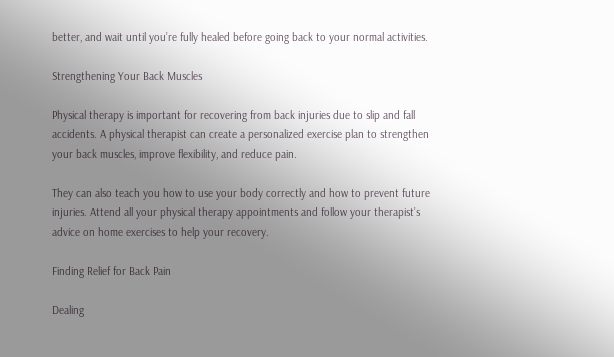better, and wait until you’re fully healed before going back to your normal activities.

Strengthening Your Back Muscles

Physical therapy is important for recovering from back injuries due to slip and fall accidents. A physical therapist can create a personalized exercise plan to strengthen your back muscles, improve flexibility, and reduce pain.

They can also teach you how to use your body correctly and how to prevent future injuries. Attend all your physical therapy appointments and follow your therapist’s advice on home exercises to help your recovery.

Finding Relief for Back Pain

Dealing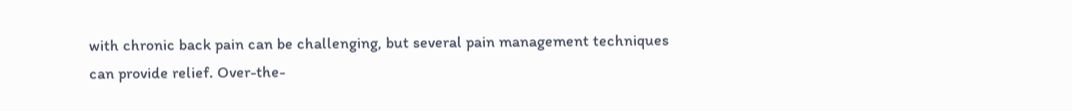with chronic back pain can be challenging, but several pain management techniques can provide relief. Over-the-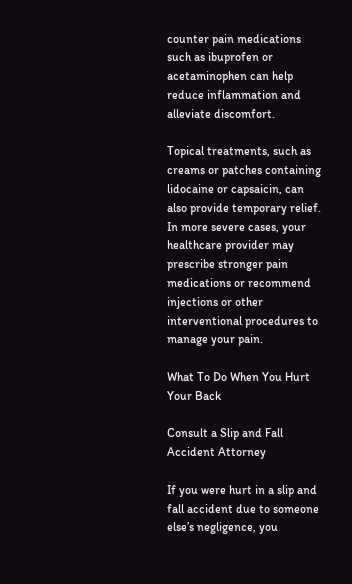counter pain medications such as ibuprofen or acetaminophen can help reduce inflammation and alleviate discomfort.

Topical treatments, such as creams or patches containing lidocaine or capsaicin, can also provide temporary relief. In more severe cases, your healthcare provider may prescribe stronger pain medications or recommend injections or other interventional procedures to manage your pain.

What To Do When You Hurt Your Back

Consult a Slip and Fall Accident Attorney

If you were hurt in a slip and fall accident due to someone else’s negligence, you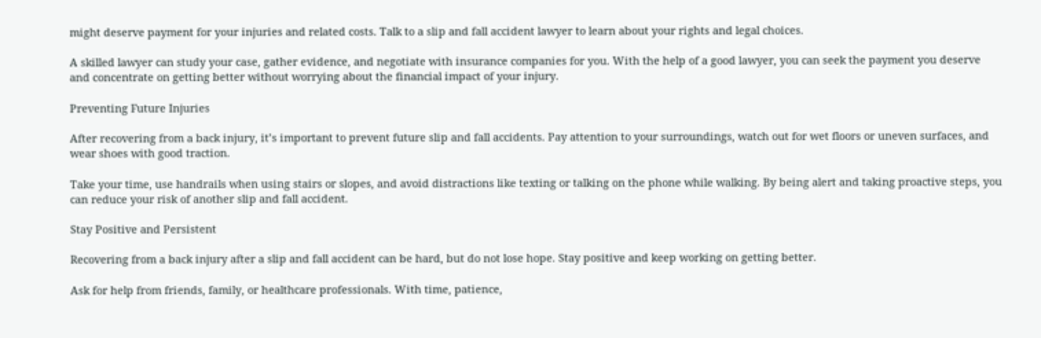might deserve payment for your injuries and related costs. Talk to a slip and fall accident lawyer to learn about your rights and legal choices.

A skilled lawyer can study your case, gather evidence, and negotiate with insurance companies for you. With the help of a good lawyer, you can seek the payment you deserve and concentrate on getting better without worrying about the financial impact of your injury.

Preventing Future Injuries

After recovering from a back injury, it’s important to prevent future slip and fall accidents. Pay attention to your surroundings, watch out for wet floors or uneven surfaces, and wear shoes with good traction.

Take your time, use handrails when using stairs or slopes, and avoid distractions like texting or talking on the phone while walking. By being alert and taking proactive steps, you can reduce your risk of another slip and fall accident.

Stay Positive and Persistent

Recovering from a back injury after a slip and fall accident can be hard, but do not lose hope. Stay positive and keep working on getting better.

Ask for help from friends, family, or healthcare professionals. With time, patience,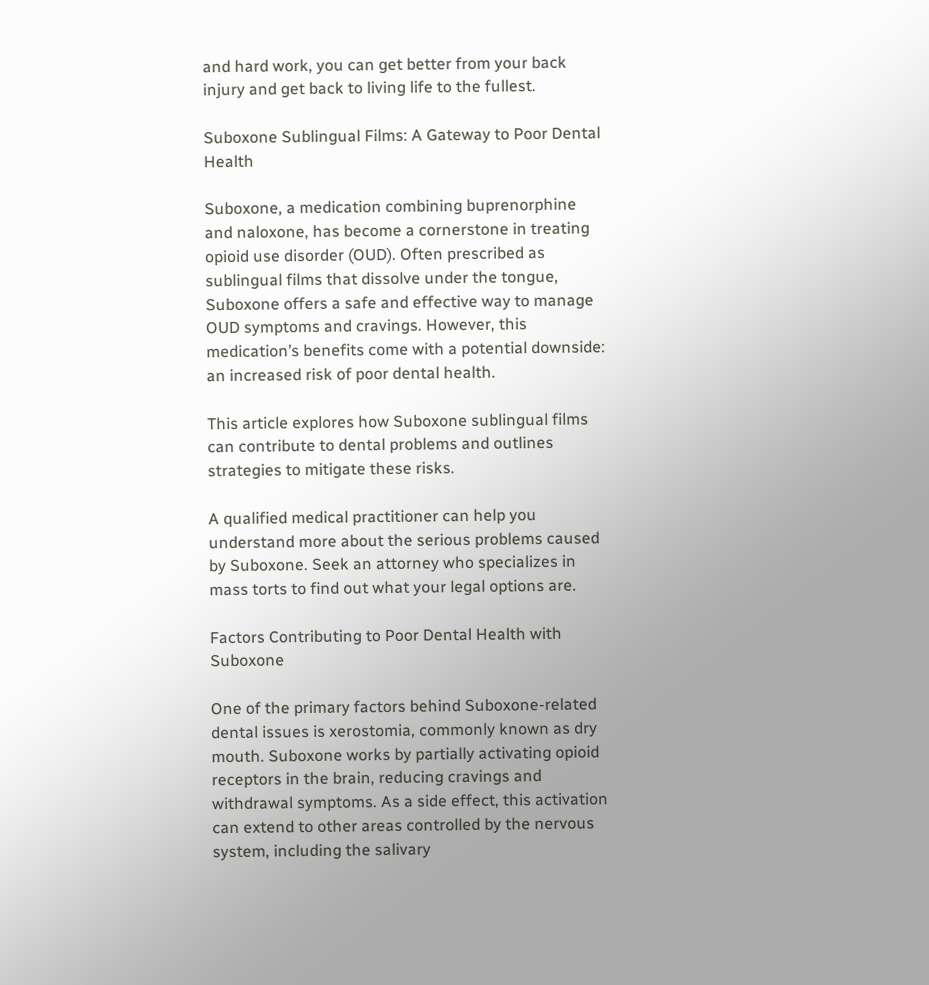and hard work, you can get better from your back injury and get back to living life to the fullest.

Suboxone Sublingual Films: A Gateway to Poor Dental Health

Suboxone, a medication combining buprenorphine and naloxone, has become a cornerstone in treating opioid use disorder (OUD). Often prescribed as sublingual films that dissolve under the tongue, Suboxone offers a safe and effective way to manage OUD symptoms and cravings. However, this medication’s benefits come with a potential downside: an increased risk of poor dental health.

This article explores how Suboxone sublingual films can contribute to dental problems and outlines strategies to mitigate these risks.

A qualified medical practitioner can help you understand more about the serious problems caused by Suboxone. Seek an attorney who specializes in mass torts to find out what your legal options are.

Factors Contributing to Poor Dental Health with Suboxone

One of the primary factors behind Suboxone-related dental issues is xerostomia, commonly known as dry mouth. Suboxone works by partially activating opioid receptors in the brain, reducing cravings and withdrawal symptoms. As a side effect, this activation can extend to other areas controlled by the nervous system, including the salivary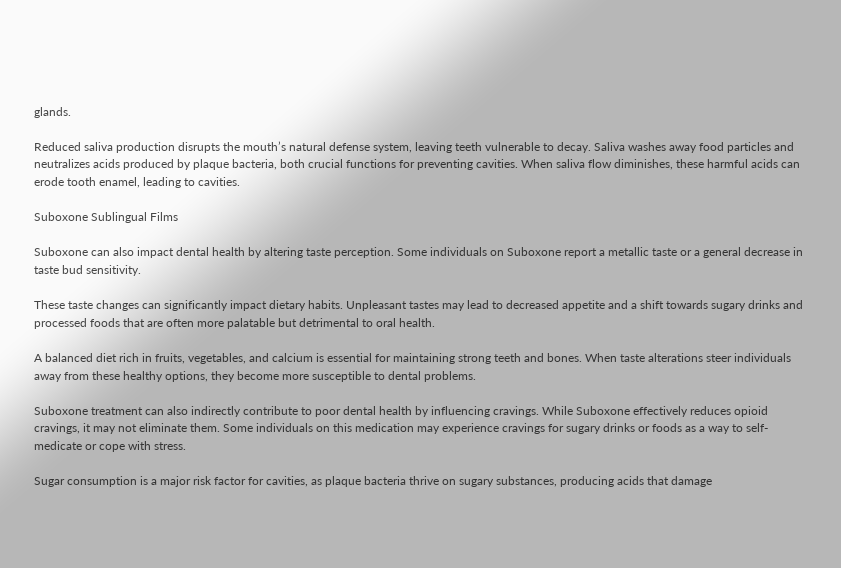glands.

Reduced saliva production disrupts the mouth’s natural defense system, leaving teeth vulnerable to decay. Saliva washes away food particles and neutralizes acids produced by plaque bacteria, both crucial functions for preventing cavities. When saliva flow diminishes, these harmful acids can erode tooth enamel, leading to cavities.

Suboxone Sublingual Films

Suboxone can also impact dental health by altering taste perception. Some individuals on Suboxone report a metallic taste or a general decrease in taste bud sensitivity.

These taste changes can significantly impact dietary habits. Unpleasant tastes may lead to decreased appetite and a shift towards sugary drinks and processed foods that are often more palatable but detrimental to oral health.

A balanced diet rich in fruits, vegetables, and calcium is essential for maintaining strong teeth and bones. When taste alterations steer individuals away from these healthy options, they become more susceptible to dental problems.

Suboxone treatment can also indirectly contribute to poor dental health by influencing cravings. While Suboxone effectively reduces opioid cravings, it may not eliminate them. Some individuals on this medication may experience cravings for sugary drinks or foods as a way to self-medicate or cope with stress.

Sugar consumption is a major risk factor for cavities, as plaque bacteria thrive on sugary substances, producing acids that damage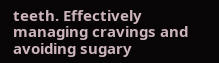teeth. Effectively managing cravings and avoiding sugary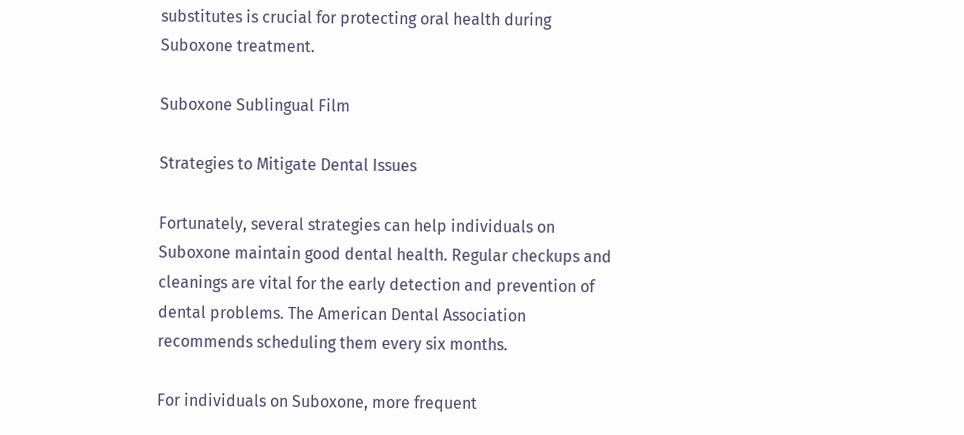substitutes is crucial for protecting oral health during Suboxone treatment.

Suboxone Sublingual Film

Strategies to Mitigate Dental Issues

Fortunately, several strategies can help individuals on Suboxone maintain good dental health. Regular checkups and cleanings are vital for the early detection and prevention of dental problems. The American Dental Association recommends scheduling them every six months.

For individuals on Suboxone, more frequent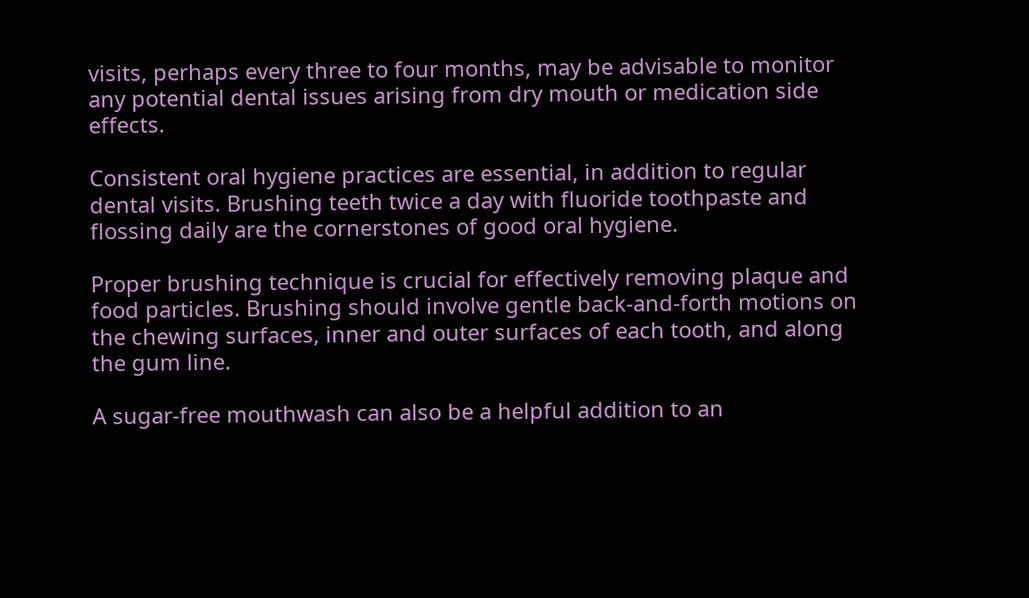visits, perhaps every three to four months, may be advisable to monitor any potential dental issues arising from dry mouth or medication side effects.

Consistent oral hygiene practices are essential, in addition to regular dental visits. Brushing teeth twice a day with fluoride toothpaste and flossing daily are the cornerstones of good oral hygiene.

Proper brushing technique is crucial for effectively removing plaque and food particles. Brushing should involve gentle back-and-forth motions on the chewing surfaces, inner and outer surfaces of each tooth, and along the gum line.

A sugar-free mouthwash can also be a helpful addition to an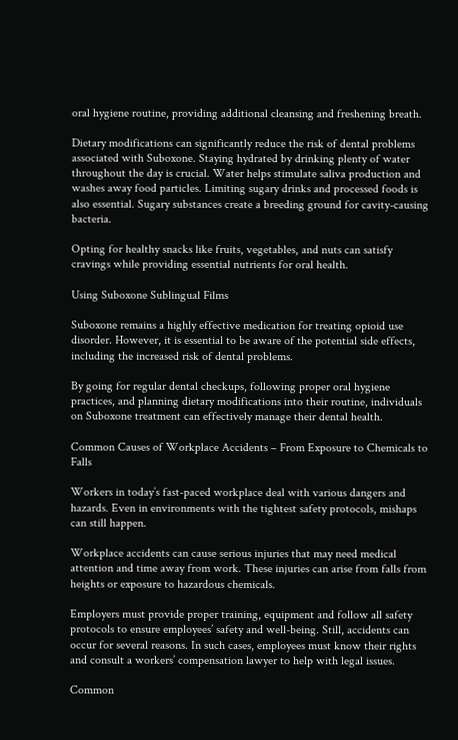oral hygiene routine, providing additional cleansing and freshening breath.

Dietary modifications can significantly reduce the risk of dental problems associated with Suboxone. Staying hydrated by drinking plenty of water throughout the day is crucial. Water helps stimulate saliva production and washes away food particles. Limiting sugary drinks and processed foods is also essential. Sugary substances create a breeding ground for cavity-causing bacteria.

Opting for healthy snacks like fruits, vegetables, and nuts can satisfy cravings while providing essential nutrients for oral health.

Using Suboxone Sublingual Films

Suboxone remains a highly effective medication for treating opioid use disorder. However, it is essential to be aware of the potential side effects, including the increased risk of dental problems.

By going for regular dental checkups, following proper oral hygiene practices, and planning dietary modifications into their routine, individuals on Suboxone treatment can effectively manage their dental health.

Common Causes of Workplace Accidents – From Exposure to Chemicals to Falls

Workers in today’s fast-paced workplace deal with various dangers and hazards. Even in environments with the tightest safety protocols, mishaps can still happen.

Workplace accidents can cause serious injuries that may need medical attention and time away from work. These injuries can arise from falls from heights or exposure to hazardous chemicals.

Employers must provide proper training, equipment and follow all safety protocols to ensure employees’ safety and well-being. Still, accidents can occur for several reasons. In such cases, employees must know their rights and consult a workers’ compensation lawyer to help with legal issues.

Common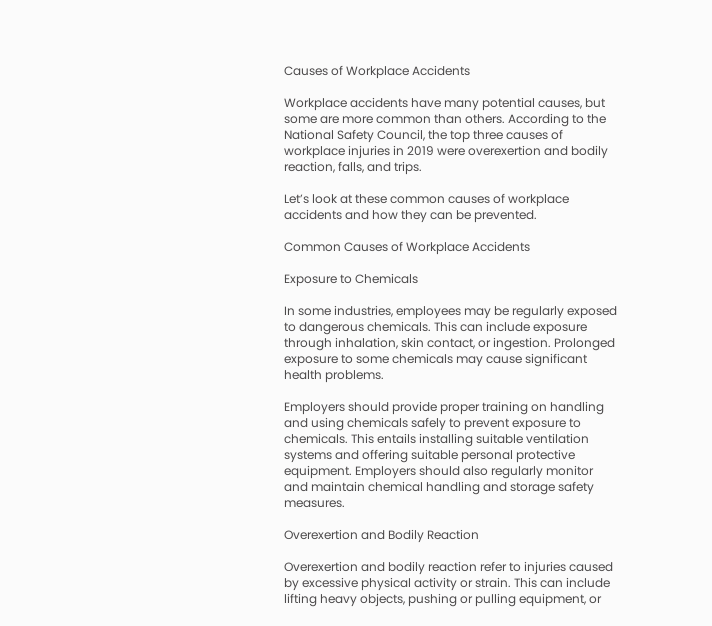Causes of Workplace Accidents

Workplace accidents have many potential causes, but some are more common than others. According to the National Safety Council, the top three causes of workplace injuries in 2019 were overexertion and bodily reaction, falls, and trips.

Let’s look at these common causes of workplace accidents and how they can be prevented.

Common Causes of Workplace Accidents

Exposure to Chemicals

In some industries, employees may be regularly exposed to dangerous chemicals. This can include exposure through inhalation, skin contact, or ingestion. Prolonged exposure to some chemicals may cause significant health problems.

Employers should provide proper training on handling and using chemicals safely to prevent exposure to chemicals. This entails installing suitable ventilation systems and offering suitable personal protective equipment. Employers should also regularly monitor and maintain chemical handling and storage safety measures.

Overexertion and Bodily Reaction

Overexertion and bodily reaction refer to injuries caused by excessive physical activity or strain. This can include lifting heavy objects, pushing or pulling equipment, or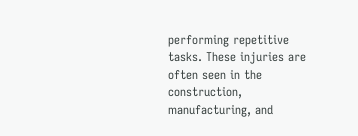performing repetitive tasks. These injuries are often seen in the construction, manufacturing, and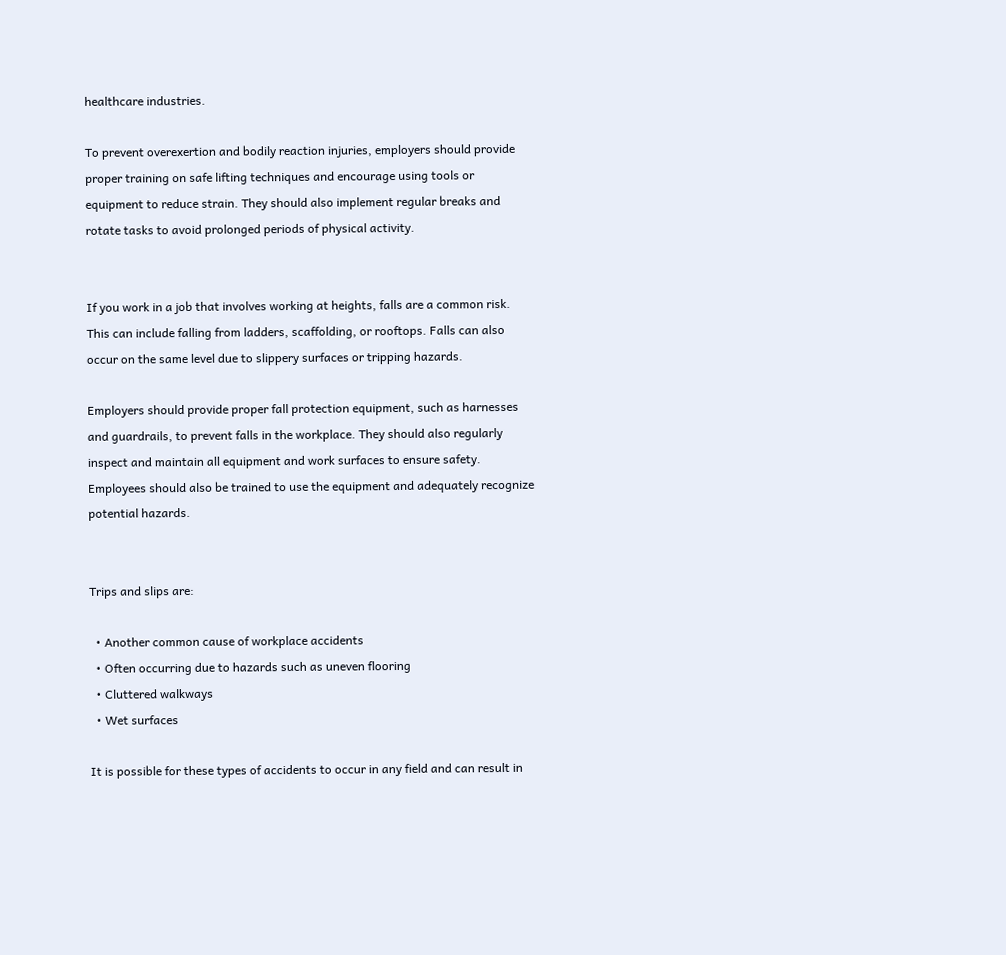healthcare industries.

To prevent overexertion and bodily reaction injuries, employers should provide proper training on safe lifting techniques and encourage using tools or equipment to reduce strain. They should also implement regular breaks and rotate tasks to avoid prolonged periods of physical activity.


If you work in a job that involves working at heights, falls are a common risk. This can include falling from ladders, scaffolding, or rooftops. Falls can also occur on the same level due to slippery surfaces or tripping hazards.

Employers should provide proper fall protection equipment, such as harnesses and guardrails, to prevent falls in the workplace. They should also regularly inspect and maintain all equipment and work surfaces to ensure safety. Employees should also be trained to use the equipment and adequately recognize potential hazards.


Trips and slips are:

  • Another common cause of workplace accidents
  • Often occurring due to hazards such as uneven flooring
  • Cluttered walkways
  • Wet surfaces

It is possible for these types of accidents to occur in any field and can result in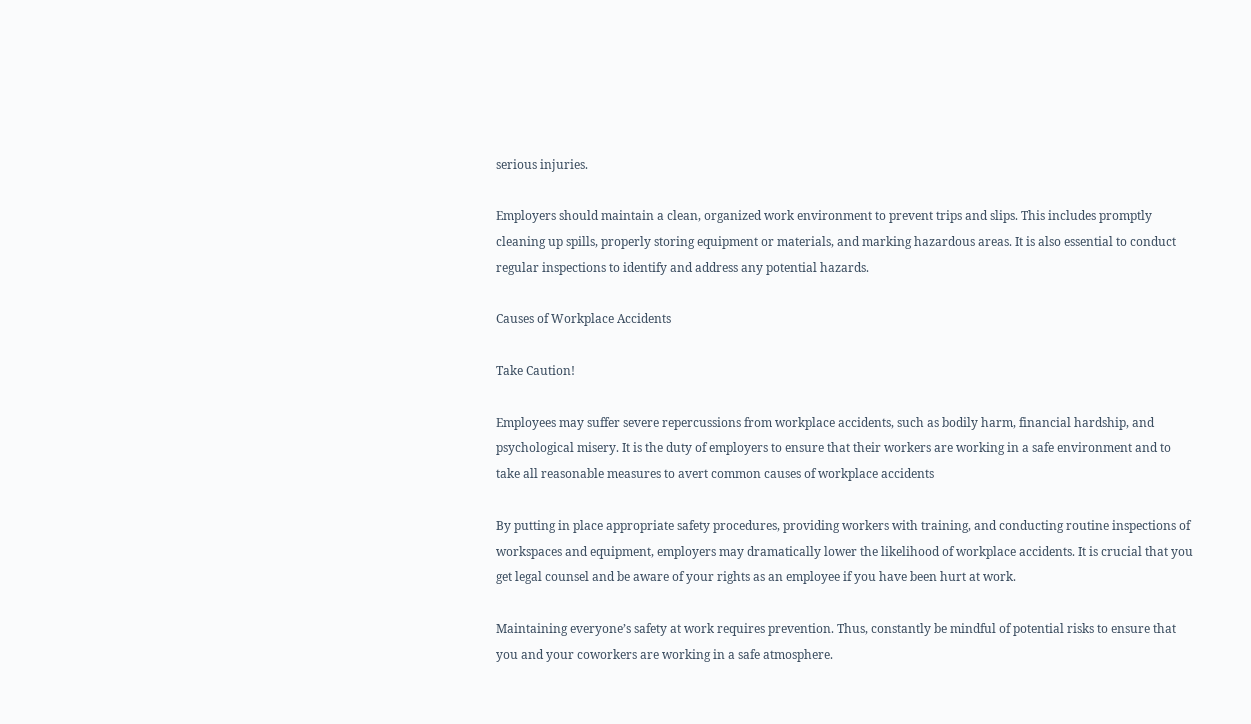serious injuries.

Employers should maintain a clean, organized work environment to prevent trips and slips. This includes promptly cleaning up spills, properly storing equipment or materials, and marking hazardous areas. It is also essential to conduct regular inspections to identify and address any potential hazards.

Causes of Workplace Accidents

Take Caution!

Employees may suffer severe repercussions from workplace accidents, such as bodily harm, financial hardship, and psychological misery. It is the duty of employers to ensure that their workers are working in a safe environment and to take all reasonable measures to avert common causes of workplace accidents

By putting in place appropriate safety procedures, providing workers with training, and conducting routine inspections of workspaces and equipment, employers may dramatically lower the likelihood of workplace accidents. It is crucial that you get legal counsel and be aware of your rights as an employee if you have been hurt at work.

Maintaining everyone’s safety at work requires prevention. Thus, constantly be mindful of potential risks to ensure that you and your coworkers are working in a safe atmosphere.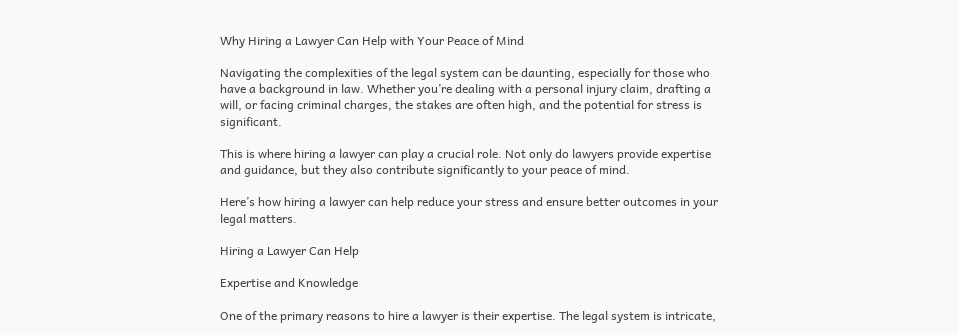Why Hiring a Lawyer Can Help with Your Peace of Mind

Navigating the complexities of the legal system can be daunting, especially for those who have a background in law. Whether you’re dealing with a personal injury claim, drafting a will, or facing criminal charges, the stakes are often high, and the potential for stress is significant.

This is where hiring a lawyer can play a crucial role. Not only do lawyers provide expertise and guidance, but they also contribute significantly to your peace of mind.

Here’s how hiring a lawyer can help reduce your stress and ensure better outcomes in your legal matters.

Hiring a Lawyer Can Help

Expertise and Knowledge

One of the primary reasons to hire a lawyer is their expertise. The legal system is intricate,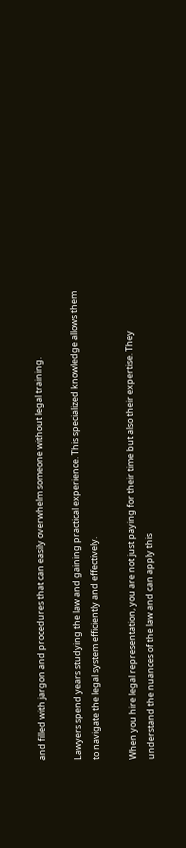and filled with jargon and procedures that can easily overwhelm someone without legal training.

Lawyers spend years studying the law and gaining practical experience. This specialized knowledge allows them to navigate the legal system efficiently and effectively.

When you hire legal representation, you are not just paying for their time but also their expertise. They understand the nuances of the law and can apply this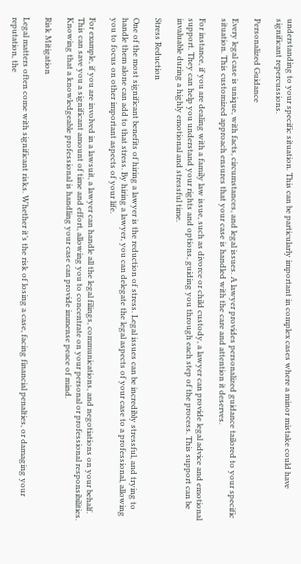understanding to your specific situation. This can be particularly important in complex cases where a minor mistake could have significant repercussions.

Personalized Guidance

Every legal case is unique, with facts, circumstances, and legal issues. A lawyer provides personalized guidance tailored to your specific situation. This customized approach ensures that your case is handled with the care and attention it deserves.

For instance, if you are dealing with a family law issue, such as divorce or child custody, a lawyer can provide legal advice and emotional support. They can help you understand your rights and options, guiding you through each step of the process. This support can be invaluable during a highly emotional and stressful time.

Stress Reduction

One of the most significant benefits of hiring a lawyer is the reduction of stress. Legal issues can be incredibly stressful, and trying to handle them alone can add to that stress. By hiring a lawyer, you can delegate the legal aspects of your case to a professional, allowing you to focus on other important aspects of your life.

For example, if you are involved in a lawsuit, a lawyer can handle all the legal filings, communications, and negotiations on your behalf. This can save you a significant amount of time and effort, allowing you to concentrate on your personal or professional responsibilities. Knowing that a knowledgeable professional is handling your case can provide immense peace of mind.

Risk Mitigation

Legal matters often come with significant risks. Whether it’s the risk of losing a case, facing financial penalties, or damaging your reputation, the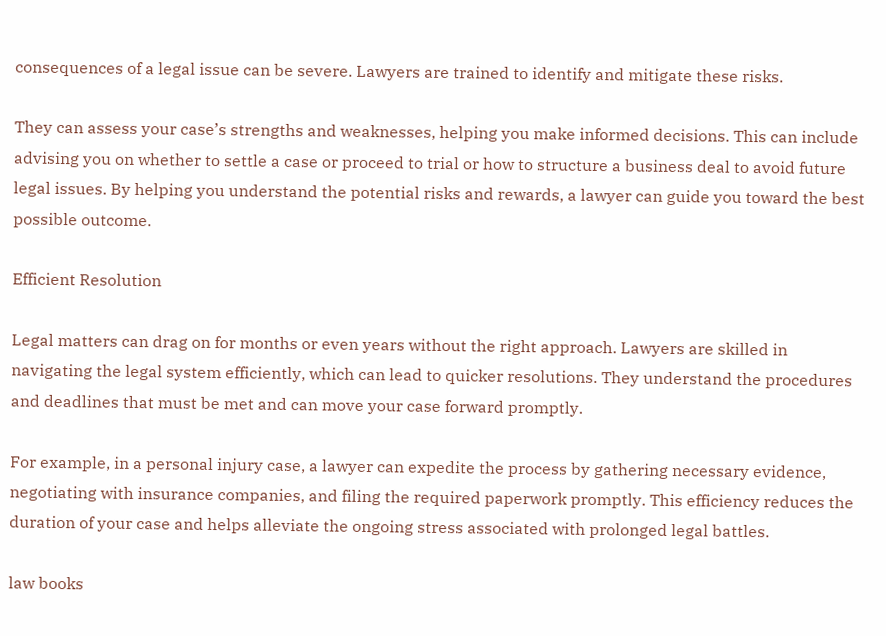consequences of a legal issue can be severe. Lawyers are trained to identify and mitigate these risks.

They can assess your case’s strengths and weaknesses, helping you make informed decisions. This can include advising you on whether to settle a case or proceed to trial or how to structure a business deal to avoid future legal issues. By helping you understand the potential risks and rewards, a lawyer can guide you toward the best possible outcome.

Efficient Resolution

Legal matters can drag on for months or even years without the right approach. Lawyers are skilled in navigating the legal system efficiently, which can lead to quicker resolutions. They understand the procedures and deadlines that must be met and can move your case forward promptly.

For example, in a personal injury case, a lawyer can expedite the process by gathering necessary evidence, negotiating with insurance companies, and filing the required paperwork promptly. This efficiency reduces the duration of your case and helps alleviate the ongoing stress associated with prolonged legal battles.

law books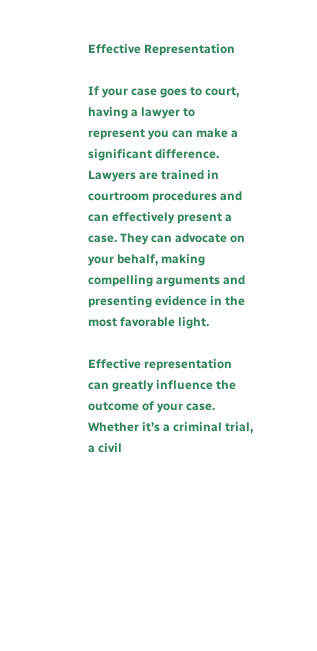Effective Representation

If your case goes to court, having a lawyer to represent you can make a significant difference. Lawyers are trained in courtroom procedures and can effectively present a case. They can advocate on your behalf, making compelling arguments and presenting evidence in the most favorable light.

Effective representation can greatly influence the outcome of your case. Whether it’s a criminal trial, a civil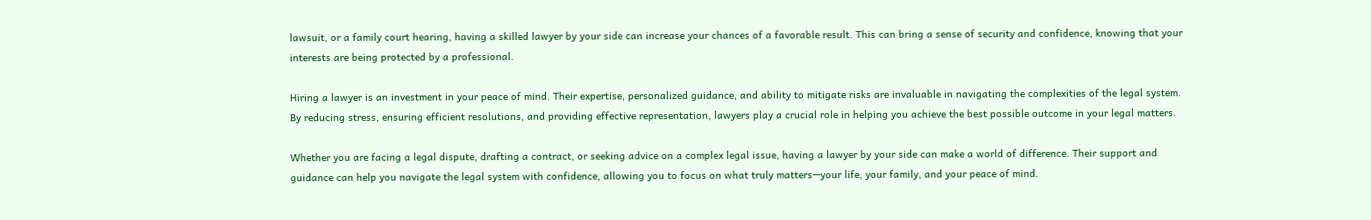lawsuit, or a family court hearing, having a skilled lawyer by your side can increase your chances of a favorable result. This can bring a sense of security and confidence, knowing that your interests are being protected by a professional.

Hiring a lawyer is an investment in your peace of mind. Their expertise, personalized guidance, and ability to mitigate risks are invaluable in navigating the complexities of the legal system. By reducing stress, ensuring efficient resolutions, and providing effective representation, lawyers play a crucial role in helping you achieve the best possible outcome in your legal matters.

Whether you are facing a legal dispute, drafting a contract, or seeking advice on a complex legal issue, having a lawyer by your side can make a world of difference. Their support and guidance can help you navigate the legal system with confidence, allowing you to focus on what truly matters—your life, your family, and your peace of mind.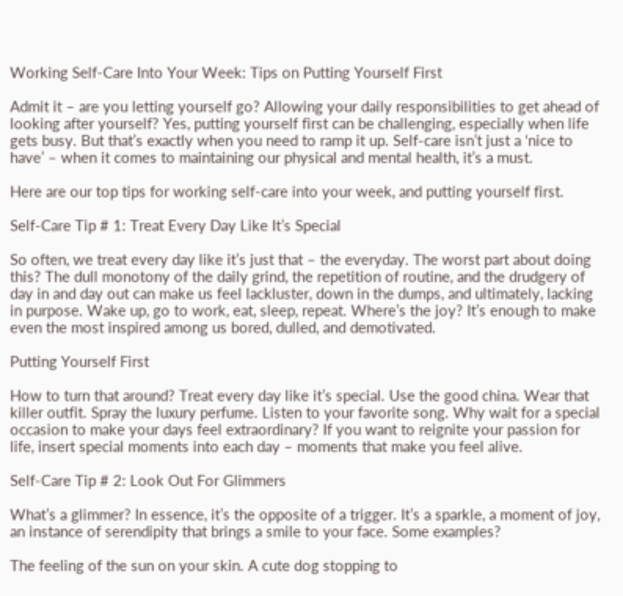Working Self-Care Into Your Week: Tips on Putting Yourself First

Admit it – are you letting yourself go? Allowing your daily responsibilities to get ahead of looking after yourself? Yes, putting yourself first can be challenging, especially when life gets busy. But that’s exactly when you need to ramp it up. Self-care isn’t just a ‘nice to have’ – when it comes to maintaining our physical and mental health, it’s a must.

Here are our top tips for working self-care into your week, and putting yourself first.

Self-Care Tip # 1: Treat Every Day Like It’s Special

So often, we treat every day like it’s just that – the everyday. The worst part about doing this? The dull monotony of the daily grind, the repetition of routine, and the drudgery of day in and day out can make us feel lackluster, down in the dumps, and ultimately, lacking in purpose. Wake up, go to work, eat, sleep, repeat. Where’s the joy? It’s enough to make even the most inspired among us bored, dulled, and demotivated.

Putting Yourself First

How to turn that around? Treat every day like it’s special. Use the good china. Wear that killer outfit. Spray the luxury perfume. Listen to your favorite song. Why wait for a special occasion to make your days feel extraordinary? If you want to reignite your passion for life, insert special moments into each day – moments that make you feel alive.

Self-Care Tip # 2: Look Out For Glimmers

What’s a glimmer? In essence, it’s the opposite of a trigger. It’s a sparkle, a moment of joy, an instance of serendipity that brings a smile to your face. Some examples?

The feeling of the sun on your skin. A cute dog stopping to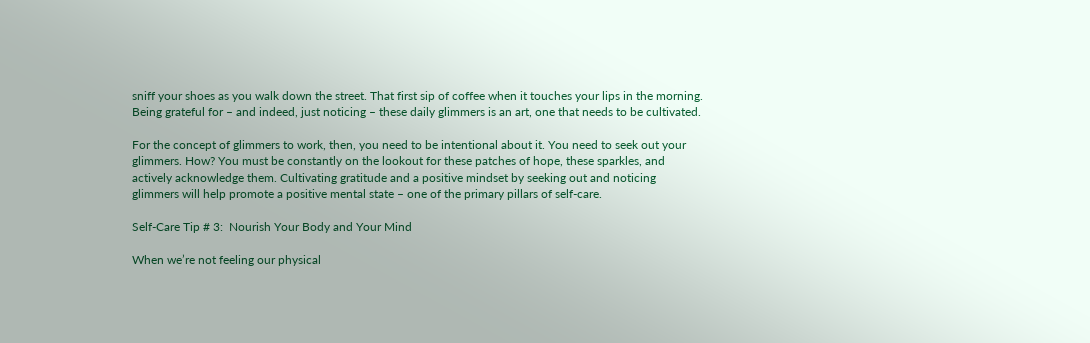sniff your shoes as you walk down the street. That first sip of coffee when it touches your lips in the morning. Being grateful for – and indeed, just noticing – these daily glimmers is an art, one that needs to be cultivated.

For the concept of glimmers to work, then, you need to be intentional about it. You need to seek out your glimmers. How? You must be constantly on the lookout for these patches of hope, these sparkles, and actively acknowledge them. Cultivating gratitude and a positive mindset by seeking out and noticing glimmers will help promote a positive mental state – one of the primary pillars of self-care.

Self-Care Tip # 3:  Nourish Your Body and Your Mind

When we’re not feeling our physical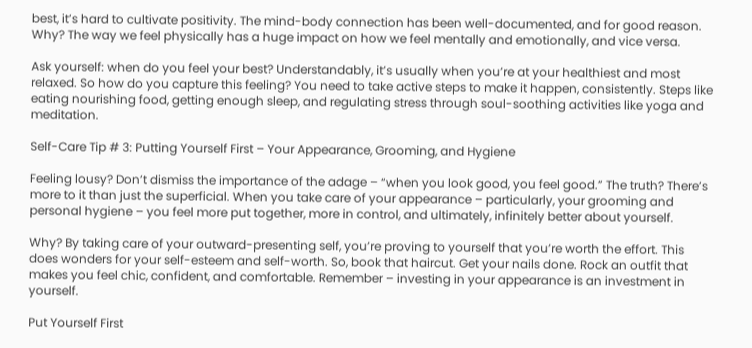best, it’s hard to cultivate positivity. The mind-body connection has been well-documented, and for good reason. Why? The way we feel physically has a huge impact on how we feel mentally and emotionally, and vice versa.

Ask yourself: when do you feel your best? Understandably, it’s usually when you’re at your healthiest and most relaxed. So how do you capture this feeling? You need to take active steps to make it happen, consistently. Steps like eating nourishing food, getting enough sleep, and regulating stress through soul-soothing activities like yoga and meditation.

Self-Care Tip # 3: Putting Yourself First – Your Appearance, Grooming, and Hygiene

Feeling lousy? Don’t dismiss the importance of the adage – “when you look good, you feel good.” The truth? There’s more to it than just the superficial. When you take care of your appearance – particularly, your grooming and personal hygiene – you feel more put together, more in control, and ultimately, infinitely better about yourself.

Why? By taking care of your outward-presenting self, you’re proving to yourself that you’re worth the effort. This does wonders for your self-esteem and self-worth. So, book that haircut. Get your nails done. Rock an outfit that makes you feel chic, confident, and comfortable. Remember – investing in your appearance is an investment in yourself.

Put Yourself First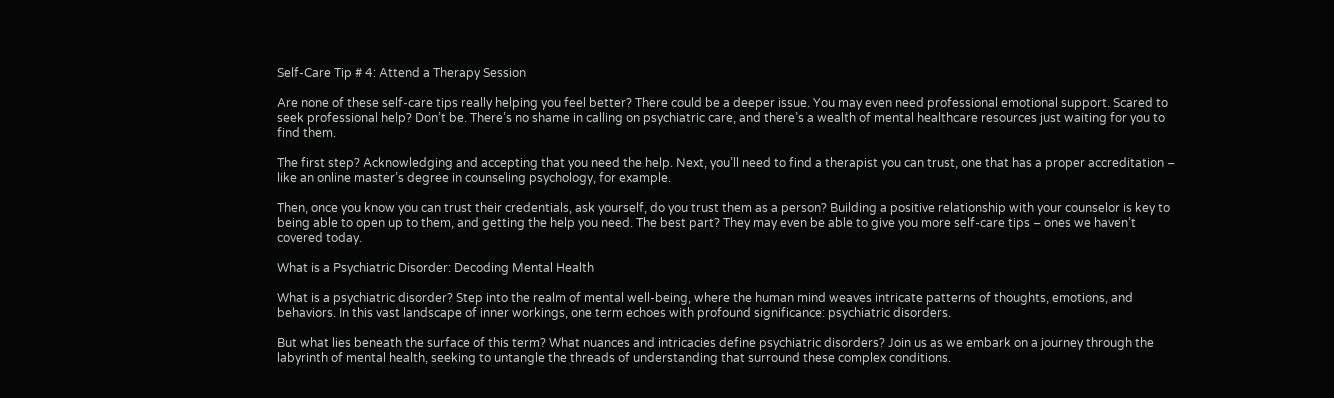Self-Care Tip # 4: Attend a Therapy Session

Are none of these self-care tips really helping you feel better? There could be a deeper issue. You may even need professional emotional support. Scared to seek professional help? Don’t be. There’s no shame in calling on psychiatric care, and there’s a wealth of mental healthcare resources just waiting for you to find them.

The first step? Acknowledging and accepting that you need the help. Next, you’ll need to find a therapist you can trust, one that has a proper accreditation – like an online master’s degree in counseling psychology, for example.

Then, once you know you can trust their credentials, ask yourself, do you trust them as a person? Building a positive relationship with your counselor is key to being able to open up to them, and getting the help you need. The best part? They may even be able to give you more self-care tips – ones we haven’t covered today.

What is a Psychiatric Disorder: Decoding Mental Health

What is a psychiatric disorder? Step into the realm of mental well-being, where the human mind weaves intricate patterns of thoughts, emotions, and behaviors. In this vast landscape of inner workings, one term echoes with profound significance: psychiatric disorders.

But what lies beneath the surface of this term? What nuances and intricacies define psychiatric disorders? Join us as we embark on a journey through the labyrinth of mental health, seeking to untangle the threads of understanding that surround these complex conditions.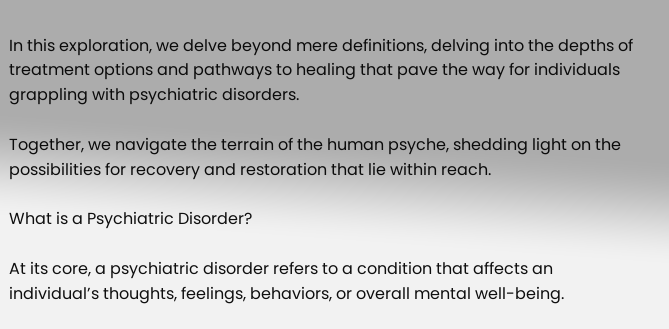In this exploration, we delve beyond mere definitions, delving into the depths of treatment options and pathways to healing that pave the way for individuals grappling with psychiatric disorders.

Together, we navigate the terrain of the human psyche, shedding light on the possibilities for recovery and restoration that lie within reach.

What is a Psychiatric Disorder?

At its core, a psychiatric disorder refers to a condition that affects an individual’s thoughts, feelings, behaviors, or overall mental well-being.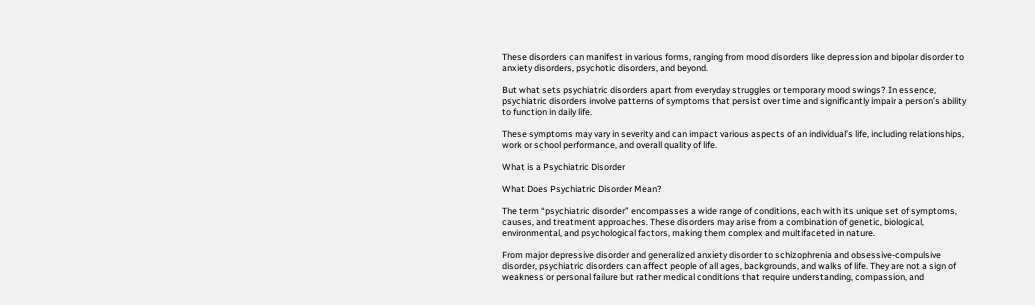These disorders can manifest in various forms, ranging from mood disorders like depression and bipolar disorder to anxiety disorders, psychotic disorders, and beyond.

But what sets psychiatric disorders apart from everyday struggles or temporary mood swings? In essence, psychiatric disorders involve patterns of symptoms that persist over time and significantly impair a person’s ability to function in daily life.

These symptoms may vary in severity and can impact various aspects of an individual’s life, including relationships, work or school performance, and overall quality of life.

What is a Psychiatric Disorder

What Does Psychiatric Disorder Mean?

The term “psychiatric disorder” encompasses a wide range of conditions, each with its unique set of symptoms, causes, and treatment approaches. These disorders may arise from a combination of genetic, biological, environmental, and psychological factors, making them complex and multifaceted in nature.

From major depressive disorder and generalized anxiety disorder to schizophrenia and obsessive-compulsive disorder, psychiatric disorders can affect people of all ages, backgrounds, and walks of life. They are not a sign of weakness or personal failure but rather medical conditions that require understanding, compassion, and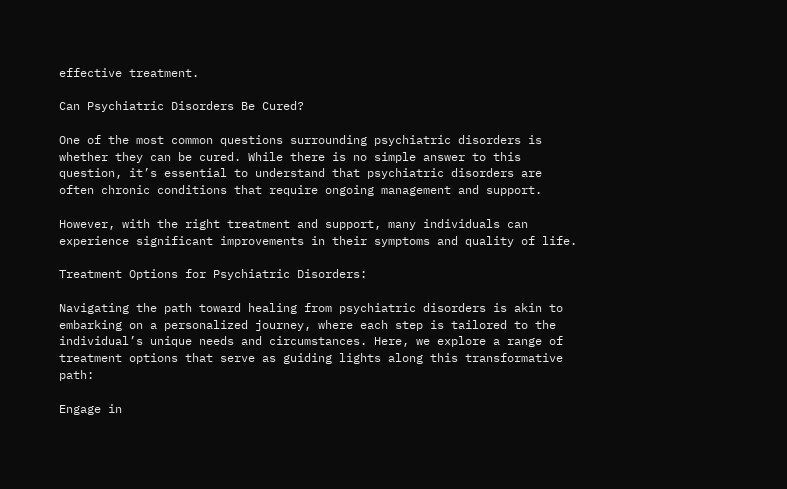effective treatment.

Can Psychiatric Disorders Be Cured?

One of the most common questions surrounding psychiatric disorders is whether they can be cured. While there is no simple answer to this question, it’s essential to understand that psychiatric disorders are often chronic conditions that require ongoing management and support.

However, with the right treatment and support, many individuals can experience significant improvements in their symptoms and quality of life.

Treatment Options for Psychiatric Disorders:

Navigating the path toward healing from psychiatric disorders is akin to embarking on a personalized journey, where each step is tailored to the individual’s unique needs and circumstances. Here, we explore a range of treatment options that serve as guiding lights along this transformative path:

Engage in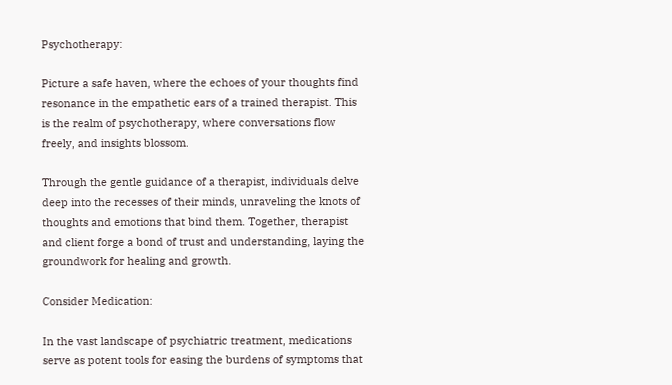Psychotherapy:

Picture a safe haven, where the echoes of your thoughts find resonance in the empathetic ears of a trained therapist. This is the realm of psychotherapy, where conversations flow freely, and insights blossom.

Through the gentle guidance of a therapist, individuals delve deep into the recesses of their minds, unraveling the knots of thoughts and emotions that bind them. Together, therapist and client forge a bond of trust and understanding, laying the groundwork for healing and growth.

Consider Medication:

In the vast landscape of psychiatric treatment, medications serve as potent tools for easing the burdens of symptoms that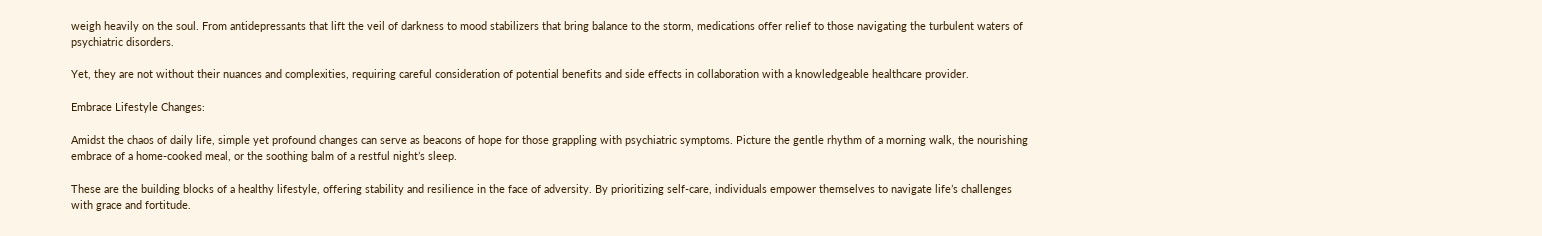weigh heavily on the soul. From antidepressants that lift the veil of darkness to mood stabilizers that bring balance to the storm, medications offer relief to those navigating the turbulent waters of psychiatric disorders.

Yet, they are not without their nuances and complexities, requiring careful consideration of potential benefits and side effects in collaboration with a knowledgeable healthcare provider.

Embrace Lifestyle Changes:

Amidst the chaos of daily life, simple yet profound changes can serve as beacons of hope for those grappling with psychiatric symptoms. Picture the gentle rhythm of a morning walk, the nourishing embrace of a home-cooked meal, or the soothing balm of a restful night’s sleep.

These are the building blocks of a healthy lifestyle, offering stability and resilience in the face of adversity. By prioritizing self-care, individuals empower themselves to navigate life’s challenges with grace and fortitude.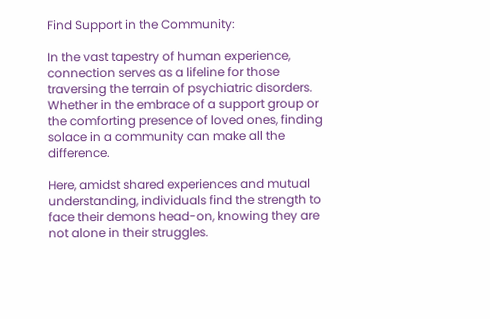Find Support in the Community:

In the vast tapestry of human experience, connection serves as a lifeline for those traversing the terrain of psychiatric disorders. Whether in the embrace of a support group or the comforting presence of loved ones, finding solace in a community can make all the difference.

Here, amidst shared experiences and mutual understanding, individuals find the strength to face their demons head-on, knowing they are not alone in their struggles.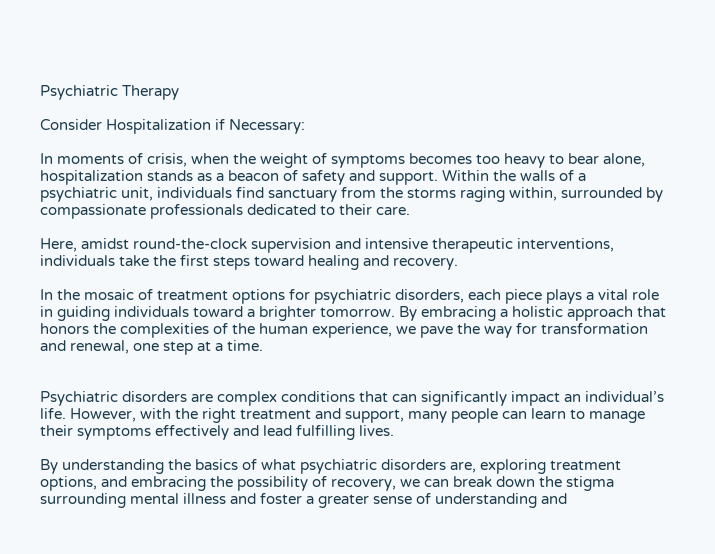Psychiatric Therapy

Consider Hospitalization if Necessary:

In moments of crisis, when the weight of symptoms becomes too heavy to bear alone, hospitalization stands as a beacon of safety and support. Within the walls of a psychiatric unit, individuals find sanctuary from the storms raging within, surrounded by compassionate professionals dedicated to their care.

Here, amidst round-the-clock supervision and intensive therapeutic interventions, individuals take the first steps toward healing and recovery.

In the mosaic of treatment options for psychiatric disorders, each piece plays a vital role in guiding individuals toward a brighter tomorrow. By embracing a holistic approach that honors the complexities of the human experience, we pave the way for transformation and renewal, one step at a time.


Psychiatric disorders are complex conditions that can significantly impact an individual’s life. However, with the right treatment and support, many people can learn to manage their symptoms effectively and lead fulfilling lives.

By understanding the basics of what psychiatric disorders are, exploring treatment options, and embracing the possibility of recovery, we can break down the stigma surrounding mental illness and foster a greater sense of understanding and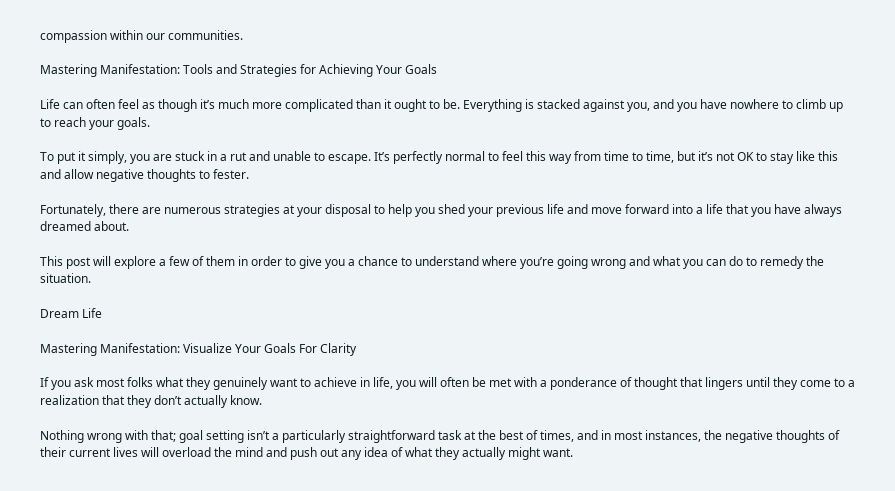compassion within our communities.

Mastering Manifestation: Tools and Strategies for Achieving Your Goals

Life can often feel as though it’s much more complicated than it ought to be. Everything is stacked against you, and you have nowhere to climb up to reach your goals.

To put it simply, you are stuck in a rut and unable to escape. It’s perfectly normal to feel this way from time to time, but it’s not OK to stay like this and allow negative thoughts to fester.

Fortunately, there are numerous strategies at your disposal to help you shed your previous life and move forward into a life that you have always dreamed about.

This post will explore a few of them in order to give you a chance to understand where you’re going wrong and what you can do to remedy the situation.

Dream Life

Mastering Manifestation: Visualize Your Goals For Clarity

If you ask most folks what they genuinely want to achieve in life, you will often be met with a ponderance of thought that lingers until they come to a realization that they don’t actually know.

Nothing wrong with that; goal setting isn’t a particularly straightforward task at the best of times, and in most instances, the negative thoughts of their current lives will overload the mind and push out any idea of what they actually might want.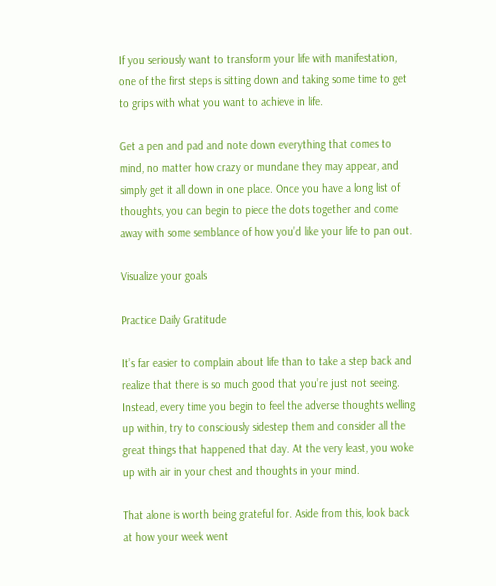If you seriously want to transform your life with manifestation, one of the first steps is sitting down and taking some time to get to grips with what you want to achieve in life.

Get a pen and pad and note down everything that comes to mind, no matter how crazy or mundane they may appear, and simply get it all down in one place. Once you have a long list of thoughts, you can begin to piece the dots together and come away with some semblance of how you’d like your life to pan out.

Visualize your goals

Practice Daily Gratitude

It’s far easier to complain about life than to take a step back and realize that there is so much good that you’re just not seeing. Instead, every time you begin to feel the adverse thoughts welling up within, try to consciously sidestep them and consider all the great things that happened that day. At the very least, you woke up with air in your chest and thoughts in your mind.

That alone is worth being grateful for. Aside from this, look back at how your week went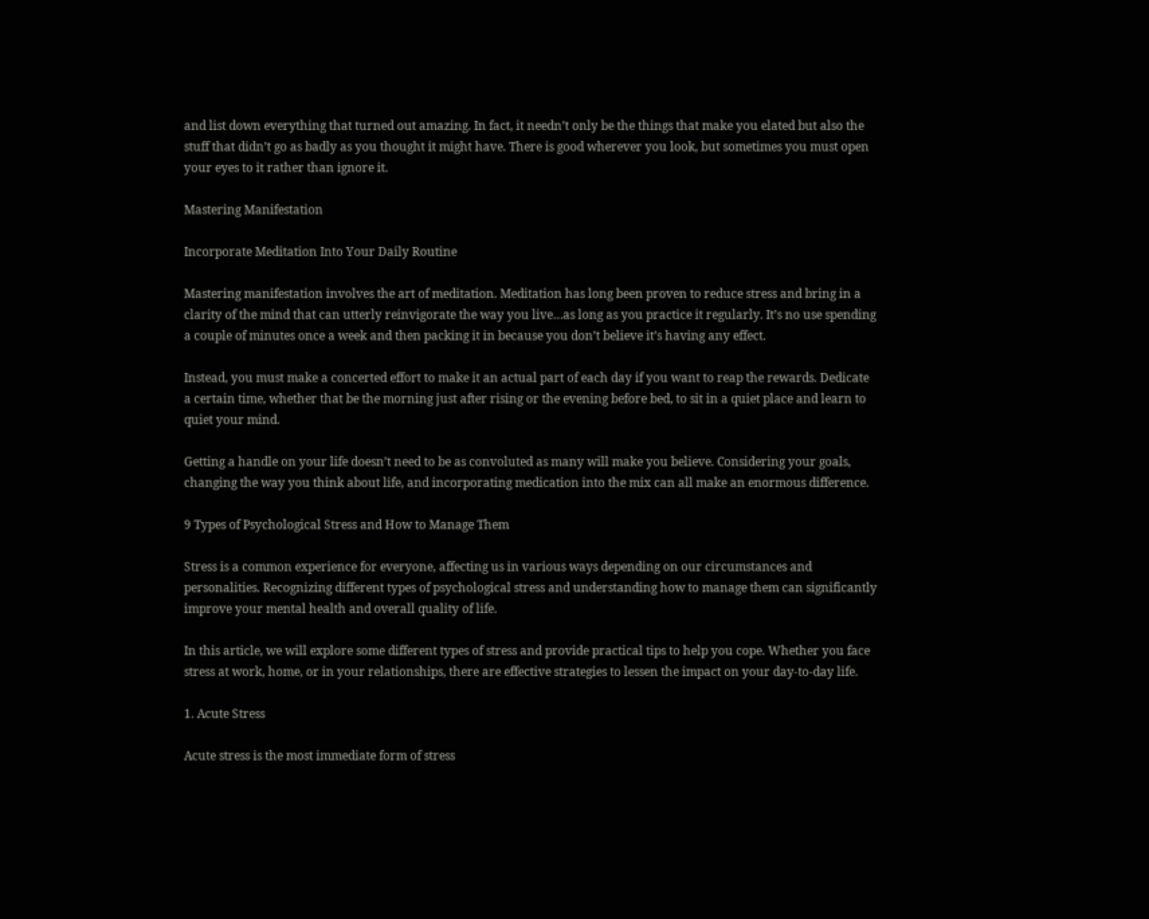and list down everything that turned out amazing. In fact, it needn’t only be the things that make you elated but also the stuff that didn’t go as badly as you thought it might have. There is good wherever you look, but sometimes you must open your eyes to it rather than ignore it.

Mastering Manifestation

Incorporate Meditation Into Your Daily Routine

Mastering manifestation involves the art of meditation. Meditation has long been proven to reduce stress and bring in a clarity of the mind that can utterly reinvigorate the way you live…as long as you practice it regularly. It’s no use spending a couple of minutes once a week and then packing it in because you don’t believe it’s having any effect.

Instead, you must make a concerted effort to make it an actual part of each day if you want to reap the rewards. Dedicate a certain time, whether that be the morning just after rising or the evening before bed, to sit in a quiet place and learn to quiet your mind.

Getting a handle on your life doesn’t need to be as convoluted as many will make you believe. Considering your goals, changing the way you think about life, and incorporating medication into the mix can all make an enormous difference.

9 Types of Psychological Stress and How to Manage Them

Stress is a common experience for everyone, affecting us in various ways depending on our circumstances and personalities. Recognizing different types of psychological stress and understanding how to manage them can significantly improve your mental health and overall quality of life.

In this article, we will explore some different types of stress and provide practical tips to help you cope. Whether you face stress at work, home, or in your relationships, there are effective strategies to lessen the impact on your day-to-day life.

1. Acute Stress

Acute stress is the most immediate form of stress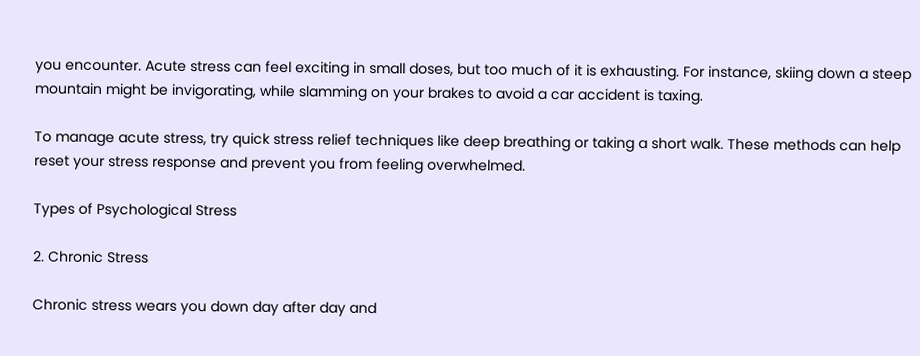you encounter. Acute stress can feel exciting in small doses, but too much of it is exhausting. For instance, skiing down a steep mountain might be invigorating, while slamming on your brakes to avoid a car accident is taxing.

To manage acute stress, try quick stress relief techniques like deep breathing or taking a short walk. These methods can help reset your stress response and prevent you from feeling overwhelmed.

Types of Psychological Stress

2. Chronic Stress

Chronic stress wears you down day after day and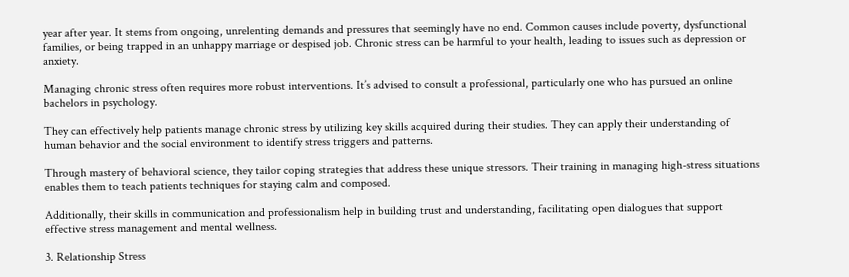year after year. It stems from ongoing, unrelenting demands and pressures that seemingly have no end. Common causes include poverty, dysfunctional families, or being trapped in an unhappy marriage or despised job. Chronic stress can be harmful to your health, leading to issues such as depression or anxiety.

Managing chronic stress often requires more robust interventions. It’s advised to consult a professional, particularly one who has pursued an online bachelors in psychology.

They can effectively help patients manage chronic stress by utilizing key skills acquired during their studies. They can apply their understanding of human behavior and the social environment to identify stress triggers and patterns.

Through mastery of behavioral science, they tailor coping strategies that address these unique stressors. Their training in managing high-stress situations enables them to teach patients techniques for staying calm and composed.

Additionally, their skills in communication and professionalism help in building trust and understanding, facilitating open dialogues that support effective stress management and mental wellness.

3. Relationship Stress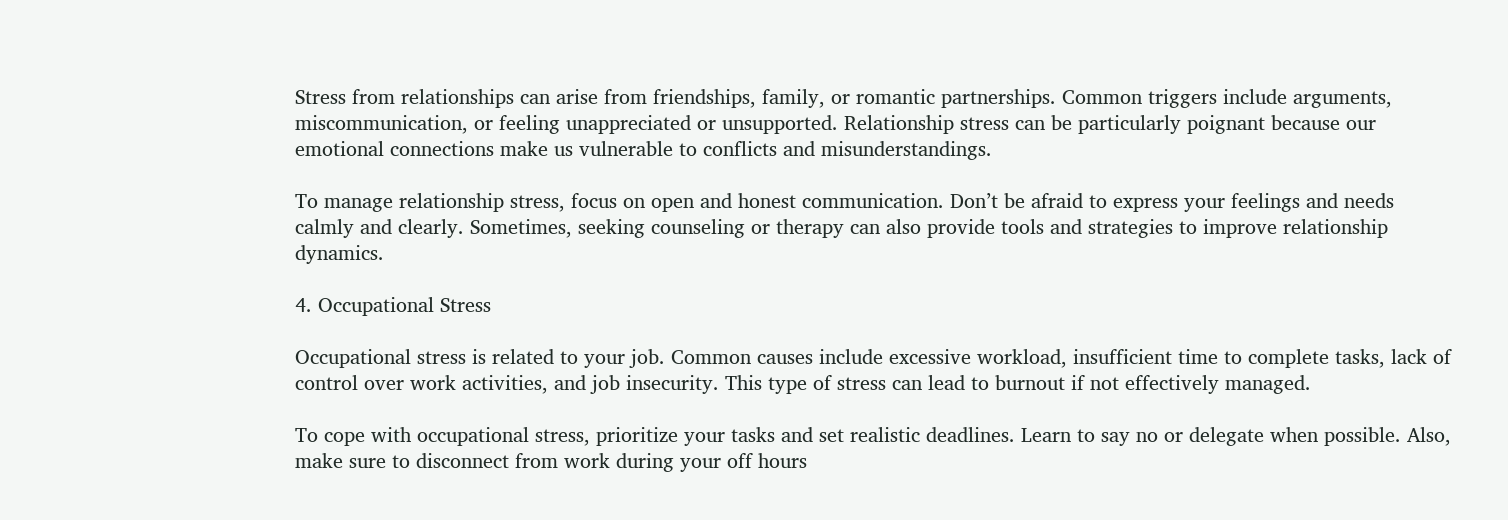Stress from relationships can arise from friendships, family, or romantic partnerships. Common triggers include arguments, miscommunication, or feeling unappreciated or unsupported. Relationship stress can be particularly poignant because our emotional connections make us vulnerable to conflicts and misunderstandings.

To manage relationship stress, focus on open and honest communication. Don’t be afraid to express your feelings and needs calmly and clearly. Sometimes, seeking counseling or therapy can also provide tools and strategies to improve relationship dynamics.

4. Occupational Stress

Occupational stress is related to your job. Common causes include excessive workload, insufficient time to complete tasks, lack of control over work activities, and job insecurity. This type of stress can lead to burnout if not effectively managed.

To cope with occupational stress, prioritize your tasks and set realistic deadlines. Learn to say no or delegate when possible. Also, make sure to disconnect from work during your off hours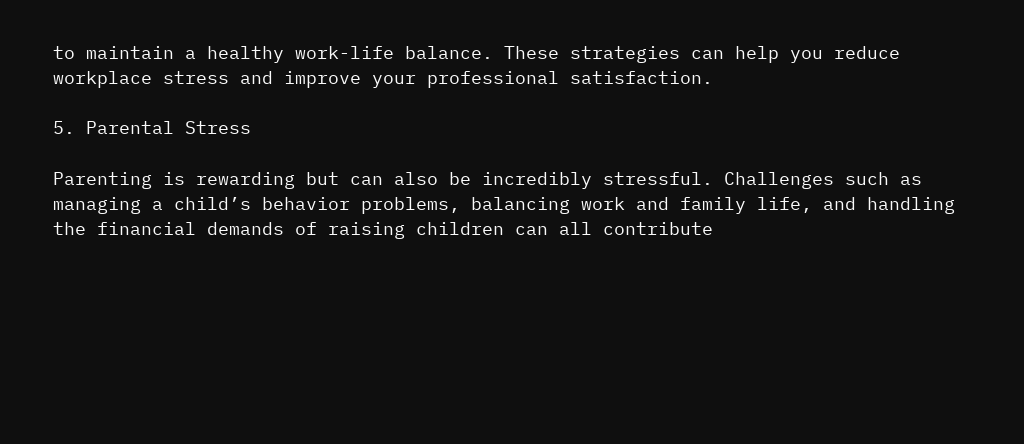to maintain a healthy work-life balance. These strategies can help you reduce workplace stress and improve your professional satisfaction.

5. Parental Stress

Parenting is rewarding but can also be incredibly stressful. Challenges such as managing a child’s behavior problems, balancing work and family life, and handling the financial demands of raising children can all contribute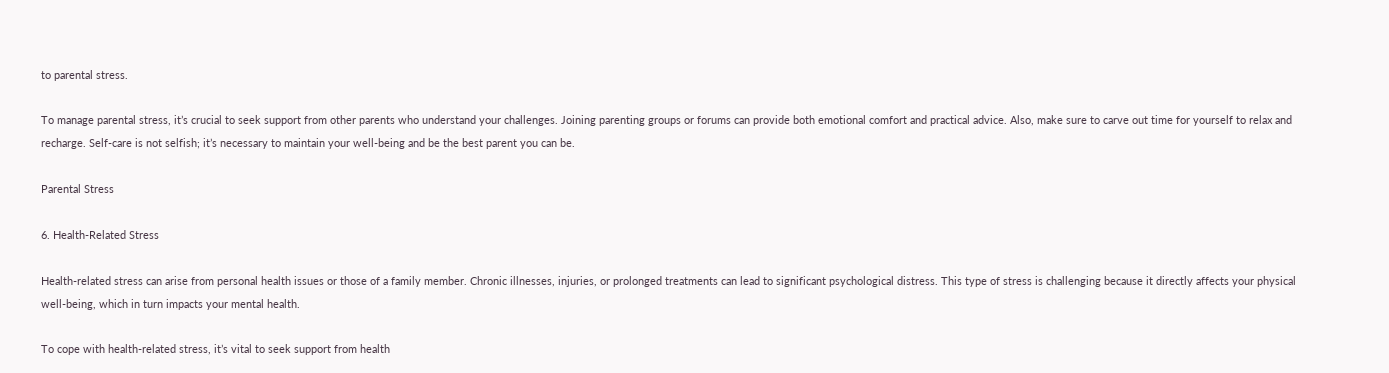to parental stress.

To manage parental stress, it’s crucial to seek support from other parents who understand your challenges. Joining parenting groups or forums can provide both emotional comfort and practical advice. Also, make sure to carve out time for yourself to relax and recharge. Self-care is not selfish; it’s necessary to maintain your well-being and be the best parent you can be.

Parental Stress

6. Health-Related Stress

Health-related stress can arise from personal health issues or those of a family member. Chronic illnesses, injuries, or prolonged treatments can lead to significant psychological distress. This type of stress is challenging because it directly affects your physical well-being, which in turn impacts your mental health.

To cope with health-related stress, it’s vital to seek support from health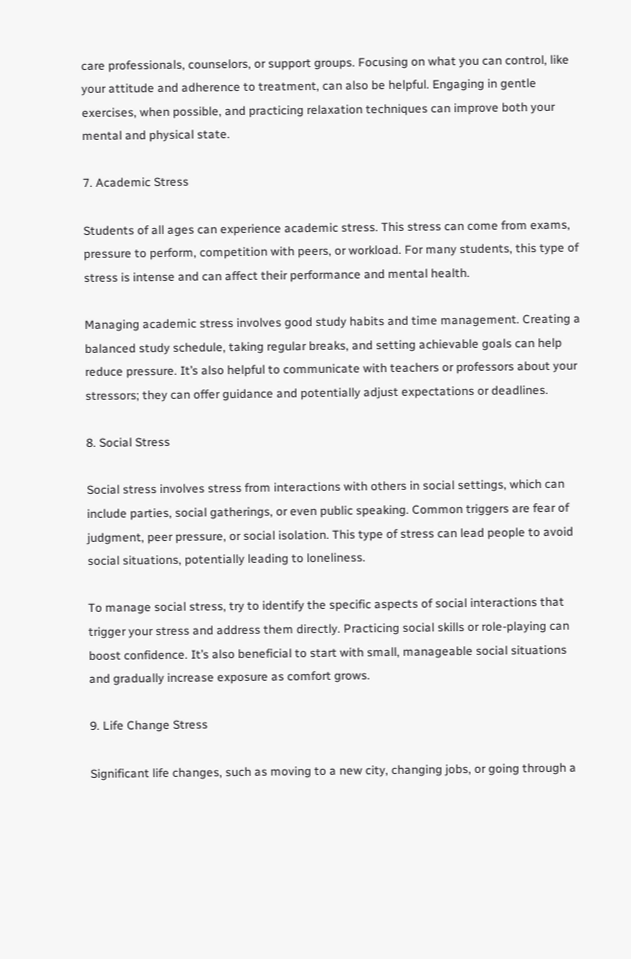care professionals, counselors, or support groups. Focusing on what you can control, like your attitude and adherence to treatment, can also be helpful. Engaging in gentle exercises, when possible, and practicing relaxation techniques can improve both your mental and physical state.

7. Academic Stress

Students of all ages can experience academic stress. This stress can come from exams, pressure to perform, competition with peers, or workload. For many students, this type of stress is intense and can affect their performance and mental health.

Managing academic stress involves good study habits and time management. Creating a balanced study schedule, taking regular breaks, and setting achievable goals can help reduce pressure. It’s also helpful to communicate with teachers or professors about your stressors; they can offer guidance and potentially adjust expectations or deadlines.

8. Social Stress

Social stress involves stress from interactions with others in social settings, which can include parties, social gatherings, or even public speaking. Common triggers are fear of judgment, peer pressure, or social isolation. This type of stress can lead people to avoid social situations, potentially leading to loneliness.

To manage social stress, try to identify the specific aspects of social interactions that trigger your stress and address them directly. Practicing social skills or role-playing can boost confidence. It’s also beneficial to start with small, manageable social situations and gradually increase exposure as comfort grows.

9. Life Change Stress

Significant life changes, such as moving to a new city, changing jobs, or going through a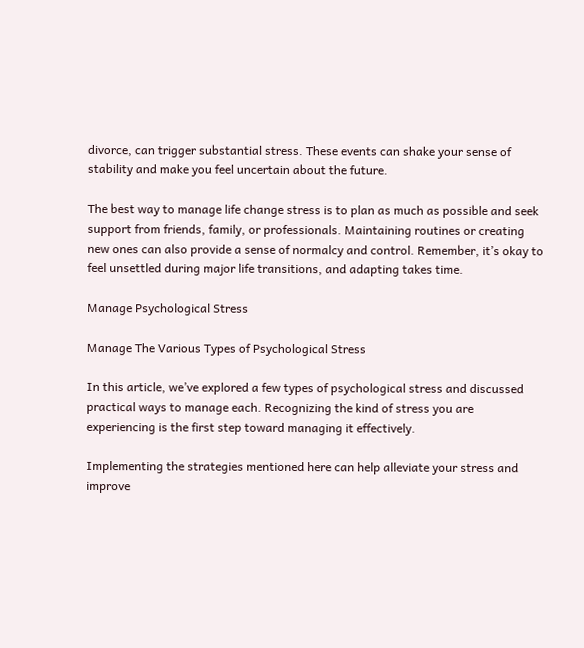divorce, can trigger substantial stress. These events can shake your sense of stability and make you feel uncertain about the future.

The best way to manage life change stress is to plan as much as possible and seek support from friends, family, or professionals. Maintaining routines or creating new ones can also provide a sense of normalcy and control. Remember, it’s okay to feel unsettled during major life transitions, and adapting takes time.

Manage Psychological Stress

Manage The Various Types of Psychological Stress

In this article, we’ve explored a few types of psychological stress and discussed practical ways to manage each. Recognizing the kind of stress you are experiencing is the first step toward managing it effectively.

Implementing the strategies mentioned here can help alleviate your stress and improve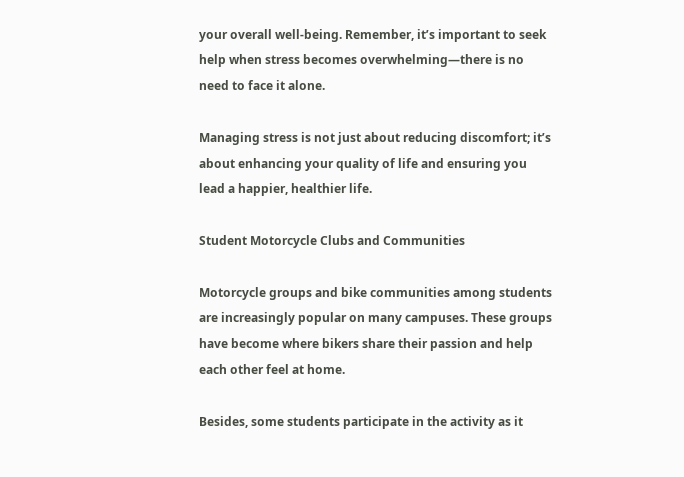your overall well-being. Remember, it’s important to seek help when stress becomes overwhelming—there is no need to face it alone.

Managing stress is not just about reducing discomfort; it’s about enhancing your quality of life and ensuring you lead a happier, healthier life.

Student Motorcycle Clubs and Communities

Motorcycle groups and bike communities among students are increasingly popular on many campuses. These groups have become where bikers share their passion and help each other feel at home.

Besides, some students participate in the activity as it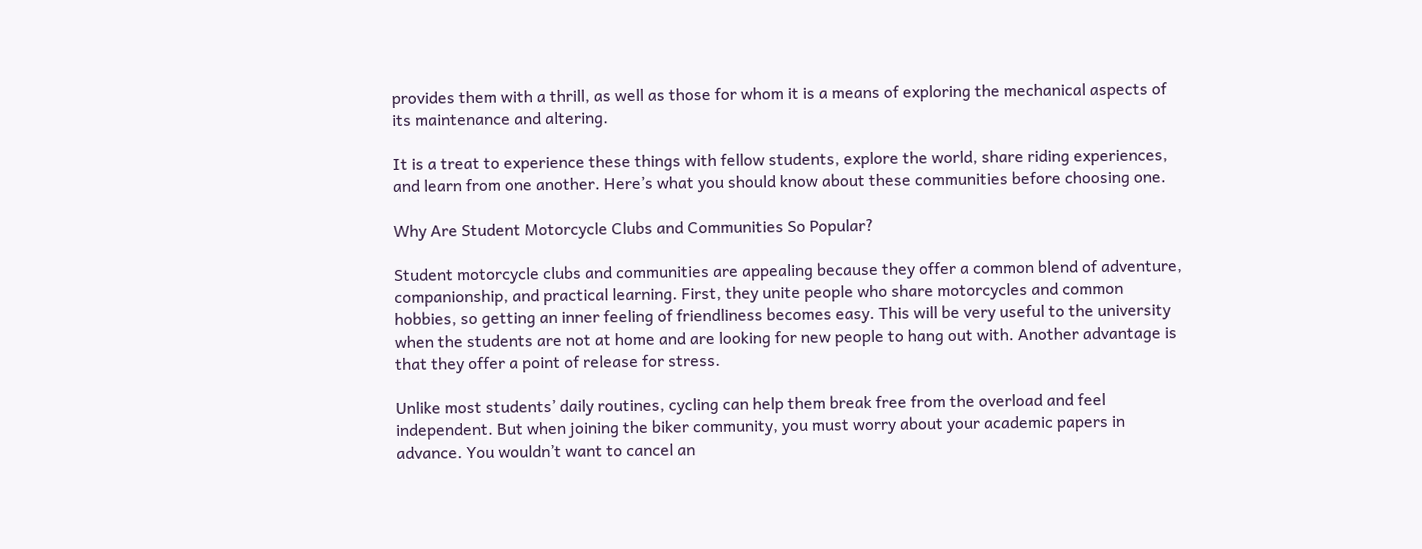provides them with a thrill, as well as those for whom it is a means of exploring the mechanical aspects of its maintenance and altering.

It is a treat to experience these things with fellow students, explore the world, share riding experiences, and learn from one another. Here’s what you should know about these communities before choosing one.

Why Are Student Motorcycle Clubs and Communities So Popular?

Student motorcycle clubs and communities are appealing because they offer a common blend of adventure, companionship, and practical learning. First, they unite people who share motorcycles and common hobbies, so getting an inner feeling of friendliness becomes easy. This will be very useful to the university when the students are not at home and are looking for new people to hang out with. Another advantage is that they offer a point of release for stress.

Unlike most students’ daily routines, cycling can help them break free from the overload and feel independent. But when joining the biker community, you must worry about your academic papers in advance. You wouldn’t want to cancel an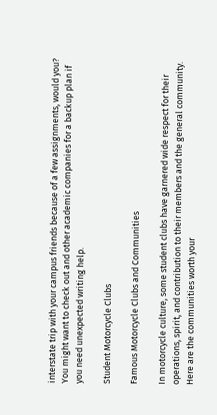interstate trip with your campus friends because of a few assignments, would you? You might want to check out and other academic companies for a backup plan if you need unexpected writing help.

Student Motorcycle Clubs

Famous Motorcycle Clubs and Communities

In motorcycle culture, some student clubs have garnered wide respect for their operations, spirit, and contribution to their members and the general community. Here are the communities worth your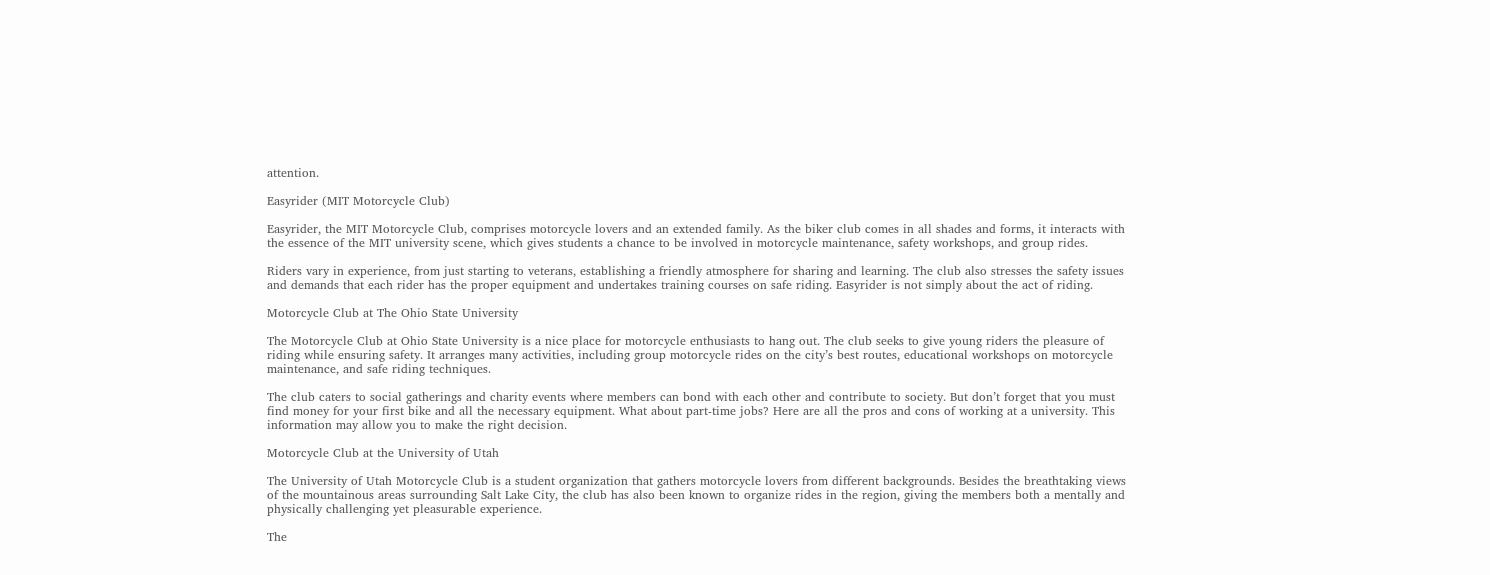attention.

Easyrider (MIT Motorcycle Club)

Easyrider, the MIT Motorcycle Club, comprises motorcycle lovers and an extended family. As the biker club comes in all shades and forms, it interacts with the essence of the MIT university scene, which gives students a chance to be involved in motorcycle maintenance, safety workshops, and group rides.

Riders vary in experience, from just starting to veterans, establishing a friendly atmosphere for sharing and learning. The club also stresses the safety issues and demands that each rider has the proper equipment and undertakes training courses on safe riding. Easyrider is not simply about the act of riding.

Motorcycle Club at The Ohio State University

The Motorcycle Club at Ohio State University is a nice place for motorcycle enthusiasts to hang out. The club seeks to give young riders the pleasure of riding while ensuring safety. It arranges many activities, including group motorcycle rides on the city’s best routes, educational workshops on motorcycle maintenance, and safe riding techniques.

The club caters to social gatherings and charity events where members can bond with each other and contribute to society. But don’t forget that you must find money for your first bike and all the necessary equipment. What about part-time jobs? Here are all the pros and cons of working at a university. This information may allow you to make the right decision.

Motorcycle Club at the University of Utah

The University of Utah Motorcycle Club is a student organization that gathers motorcycle lovers from different backgrounds. Besides the breathtaking views of the mountainous areas surrounding Salt Lake City, the club has also been known to organize rides in the region, giving the members both a mentally and physically challenging yet pleasurable experience.

The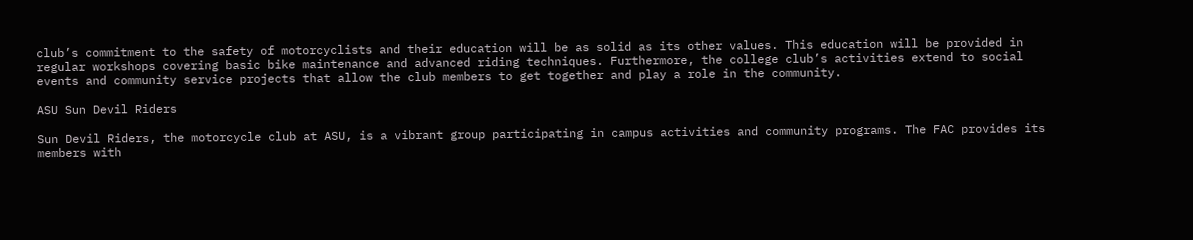club’s commitment to the safety of motorcyclists and their education will be as solid as its other values. This education will be provided in regular workshops covering basic bike maintenance and advanced riding techniques. Furthermore, the college club’s activities extend to social events and community service projects that allow the club members to get together and play a role in the community.

ASU Sun Devil Riders

Sun Devil Riders, the motorcycle club at ASU, is a vibrant group participating in campus activities and community programs. The FAC provides its members with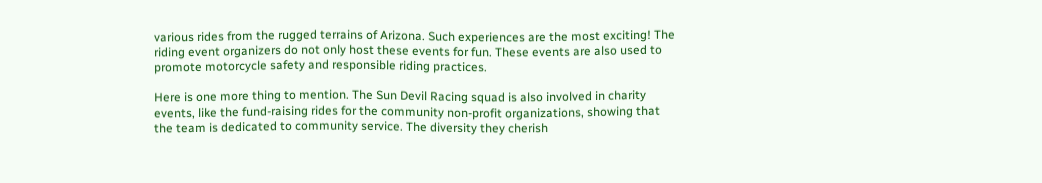various rides from the rugged terrains of Arizona. Such experiences are the most exciting! The riding event organizers do not only host these events for fun. These events are also used to promote motorcycle safety and responsible riding practices.

Here is one more thing to mention. The Sun Devil Racing squad is also involved in charity events, like the fund-raising rides for the community non-profit organizations, showing that the team is dedicated to community service. The diversity they cherish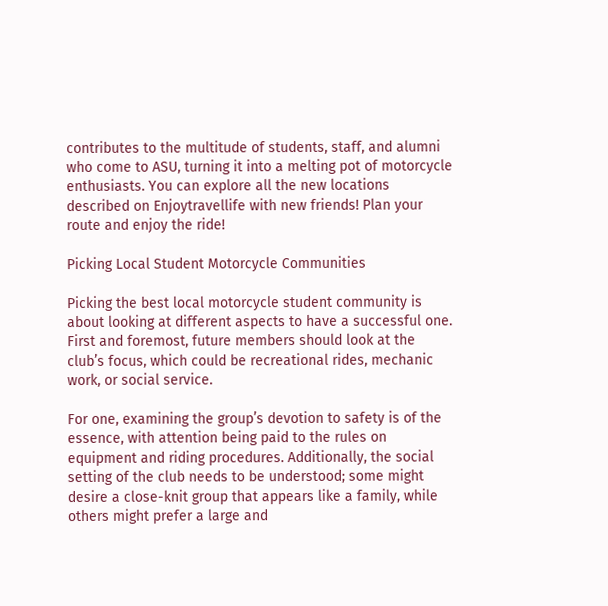contributes to the multitude of students, staff, and alumni who come to ASU, turning it into a melting pot of motorcycle enthusiasts. You can explore all the new locations described on Enjoytravellife with new friends! Plan your route and enjoy the ride!

Picking Local Student Motorcycle Communities

Picking the best local motorcycle student community is about looking at different aspects to have a successful one. First and foremost, future members should look at the club’s focus, which could be recreational rides, mechanic work, or social service.

For one, examining the group’s devotion to safety is of the essence, with attention being paid to the rules on equipment and riding procedures. Additionally, the social setting of the club needs to be understood; some might desire a close-knit group that appears like a family, while others might prefer a large and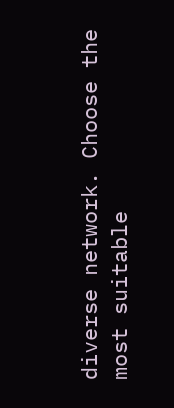diverse network. Choose the most suitable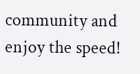community and enjoy the speed!